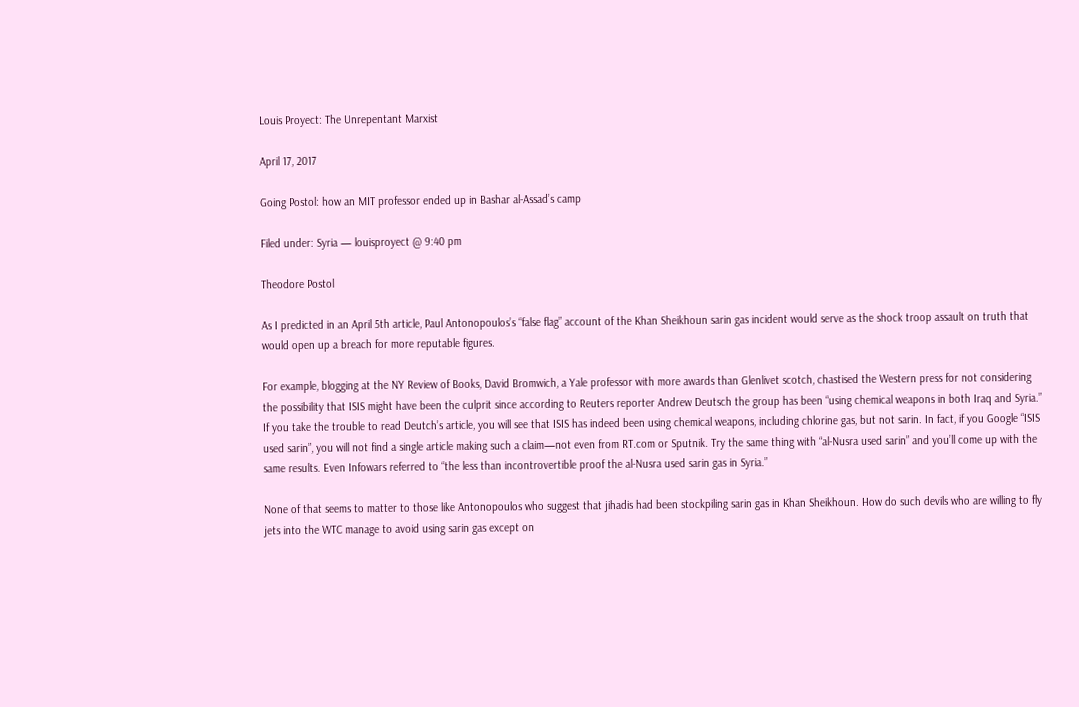Louis Proyect: The Unrepentant Marxist

April 17, 2017

Going Postol: how an MIT professor ended up in Bashar al-Assad’s camp

Filed under: Syria — louisproyect @ 9:40 pm

Theodore Postol

As I predicted in an April 5th article, Paul Antonopoulos’s “false flag” account of the Khan Sheikhoun sarin gas incident would serve as the shock troop assault on truth that would open up a breach for more reputable figures.

For example, blogging at the NY Review of Books, David Bromwich, a Yale professor with more awards than Glenlivet scotch, chastised the Western press for not considering the possibility that ISIS might have been the culprit since according to Reuters reporter Andrew Deutsch the group has been “using chemical weapons in both Iraq and Syria.” If you take the trouble to read Deutch’s article, you will see that ISIS has indeed been using chemical weapons, including chlorine gas, but not sarin. In fact, if you Google “ISIS used sarin”, you will not find a single article making such a claim—not even from RT.com or Sputnik. Try the same thing with “al-Nusra used sarin” and you’ll come up with the same results. Even Infowars referred to “the less than incontrovertible proof the al-Nusra used sarin gas in Syria.”

None of that seems to matter to those like Antonopoulos who suggest that jihadis had been stockpiling sarin gas in Khan Sheikhoun. How do such devils who are willing to fly jets into the WTC manage to avoid using sarin gas except on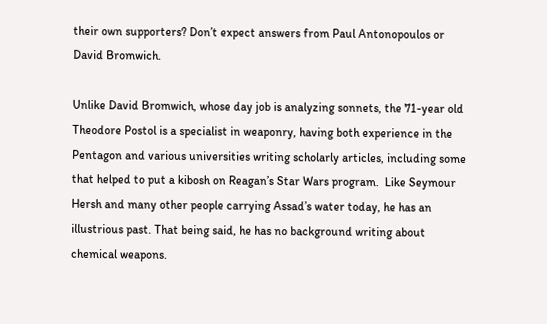their own supporters? Don’t expect answers from Paul Antonopoulos or David Bromwich.

Unlike David Bromwich, whose day job is analyzing sonnets, the 71-year old Theodore Postol is a specialist in weaponry, having both experience in the Pentagon and various universities writing scholarly articles, including some that helped to put a kibosh on Reagan’s Star Wars program.  Like Seymour Hersh and many other people carrying Assad’s water today, he has an illustrious past. That being said, he has no background writing about chemical weapons.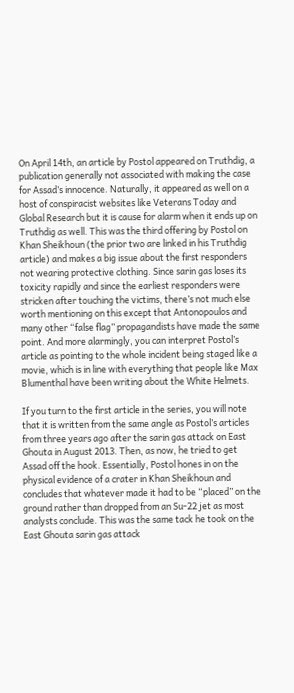On April 14th, an article by Postol appeared on Truthdig, a publication generally not associated with making the case for Assad’s innocence. Naturally, it appeared as well on a host of conspiracist websites like Veterans Today and Global Research but it is cause for alarm when it ends up on Truthdig as well. This was the third offering by Postol on Khan Sheikhoun (the prior two are linked in his Truthdig article) and makes a big issue about the first responders not wearing protective clothing. Since sarin gas loses its toxicity rapidly and since the earliest responders were stricken after touching the victims, there’s not much else worth mentioning on this except that Antonopoulos and many other “false flag” propagandists have made the same point. And more alarmingly, you can interpret Postol’s article as pointing to the whole incident being staged like a movie, which is in line with everything that people like Max Blumenthal have been writing about the White Helmets.

If you turn to the first article in the series, you will note that it is written from the same angle as Postol’s articles from three years ago after the sarin gas attack on East Ghouta in August 2013. Then, as now, he tried to get Assad off the hook. Essentially, Postol hones in on the physical evidence of a crater in Khan Sheikhoun and concludes that whatever made it had to be “placed” on the ground rather than dropped from an Su-22 jet as most analysts conclude. This was the same tack he took on the East Ghouta sarin gas attack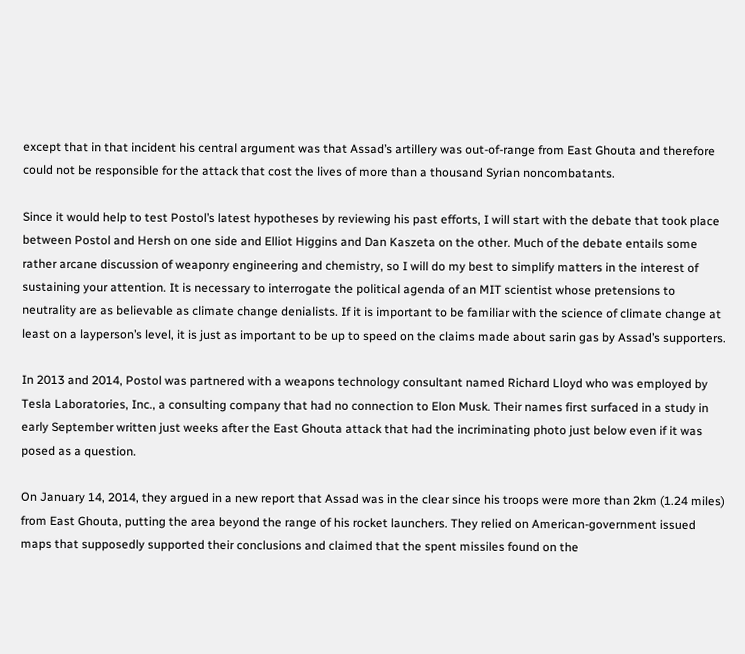except that in that incident his central argument was that Assad’s artillery was out-of-range from East Ghouta and therefore could not be responsible for the attack that cost the lives of more than a thousand Syrian noncombatants.

Since it would help to test Postol’s latest hypotheses by reviewing his past efforts, I will start with the debate that took place between Postol and Hersh on one side and Elliot Higgins and Dan Kaszeta on the other. Much of the debate entails some rather arcane discussion of weaponry engineering and chemistry, so I will do my best to simplify matters in the interest of sustaining your attention. It is necessary to interrogate the political agenda of an MIT scientist whose pretensions to neutrality are as believable as climate change denialists. If it is important to be familiar with the science of climate change at least on a layperson’s level, it is just as important to be up to speed on the claims made about sarin gas by Assad’s supporters.

In 2013 and 2014, Postol was partnered with a weapons technology consultant named Richard Lloyd who was employed by Tesla Laboratories, Inc., a consulting company that had no connection to Elon Musk. Their names first surfaced in a study in early September written just weeks after the East Ghouta attack that had the incriminating photo just below even if it was posed as a question.

On January 14, 2014, they argued in a new report that Assad was in the clear since his troops were more than 2km (1.24 miles) from East Ghouta, putting the area beyond the range of his rocket launchers. They relied on American-government issued maps that supposedly supported their conclusions and claimed that the spent missiles found on the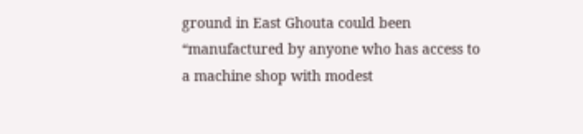ground in East Ghouta could been “manufactured by anyone who has access to a machine shop with modest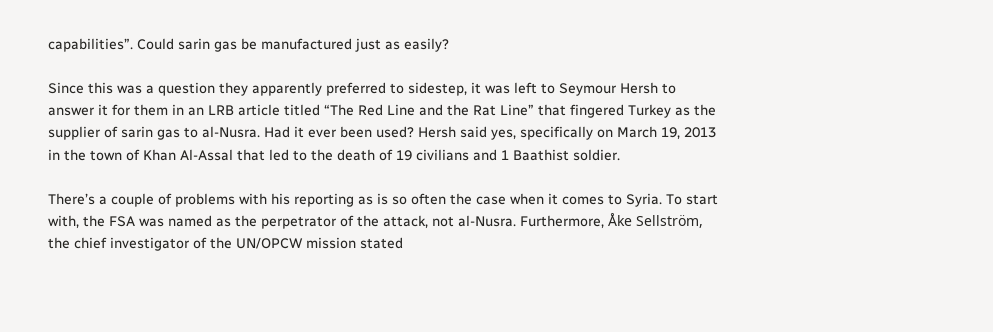capabilities”. Could sarin gas be manufactured just as easily?

Since this was a question they apparently preferred to sidestep, it was left to Seymour Hersh to answer it for them in an LRB article titled “The Red Line and the Rat Line” that fingered Turkey as the supplier of sarin gas to al-Nusra. Had it ever been used? Hersh said yes, specifically on March 19, 2013 in the town of Khan Al-Assal that led to the death of 19 civilians and 1 Baathist soldier.

There’s a couple of problems with his reporting as is so often the case when it comes to Syria. To start with, the FSA was named as the perpetrator of the attack, not al-Nusra. Furthermore, Åke Sellström, the chief investigator of the UN/OPCW mission stated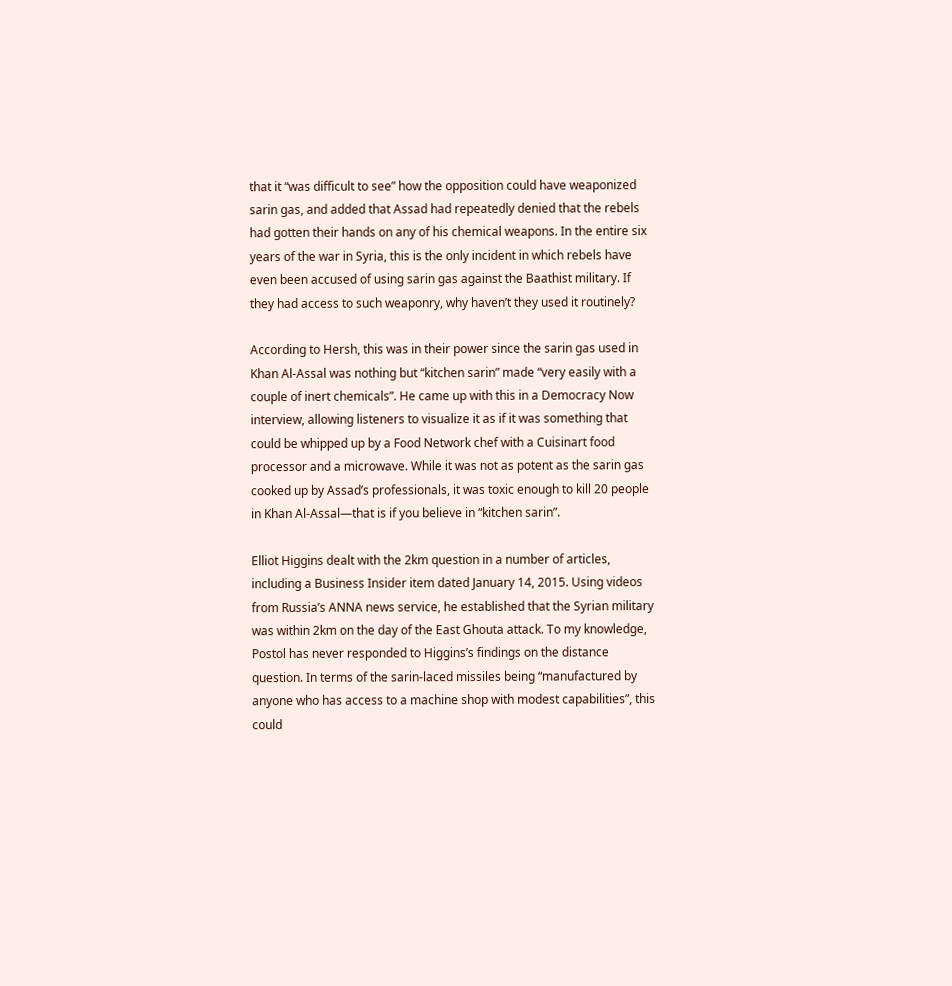that it “was difficult to see” how the opposition could have weaponized sarin gas, and added that Assad had repeatedly denied that the rebels had gotten their hands on any of his chemical weapons. In the entire six years of the war in Syria, this is the only incident in which rebels have even been accused of using sarin gas against the Baathist military. If they had access to such weaponry, why haven’t they used it routinely?

According to Hersh, this was in their power since the sarin gas used in Khan Al-Assal was nothing but “kitchen sarin” made “very easily with a couple of inert chemicals”. He came up with this in a Democracy Now interview, allowing listeners to visualize it as if it was something that could be whipped up by a Food Network chef with a Cuisinart food processor and a microwave. While it was not as potent as the sarin gas cooked up by Assad’s professionals, it was toxic enough to kill 20 people in Khan Al-Assal—that is if you believe in “kitchen sarin”.

Elliot Higgins dealt with the 2km question in a number of articles, including a Business Insider item dated January 14, 2015. Using videos from Russia’s ANNA news service, he established that the Syrian military was within 2km on the day of the East Ghouta attack. To my knowledge, Postol has never responded to Higgins’s findings on the distance question. In terms of the sarin-laced missiles being “manufactured by anyone who has access to a machine shop with modest capabilities”, this could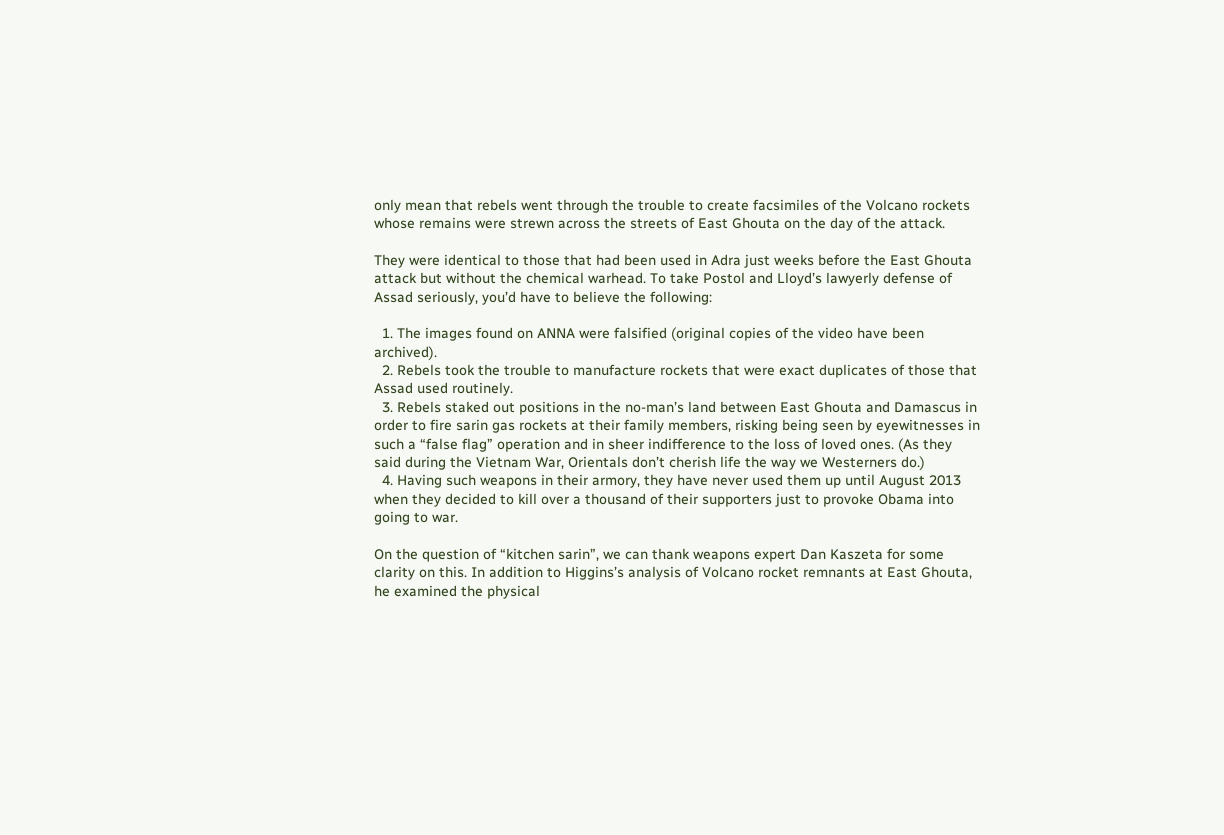only mean that rebels went through the trouble to create facsimiles of the Volcano rockets whose remains were strewn across the streets of East Ghouta on the day of the attack.

They were identical to those that had been used in Adra just weeks before the East Ghouta attack but without the chemical warhead. To take Postol and Lloyd’s lawyerly defense of Assad seriously, you’d have to believe the following:

  1. The images found on ANNA were falsified (original copies of the video have been archived).
  2. Rebels took the trouble to manufacture rockets that were exact duplicates of those that Assad used routinely.
  3. Rebels staked out positions in the no-man’s land between East Ghouta and Damascus in order to fire sarin gas rockets at their family members, risking being seen by eyewitnesses in such a “false flag” operation and in sheer indifference to the loss of loved ones. (As they said during the Vietnam War, Orientals don’t cherish life the way we Westerners do.)
  4. Having such weapons in their armory, they have never used them up until August 2013 when they decided to kill over a thousand of their supporters just to provoke Obama into going to war.

On the question of “kitchen sarin”, we can thank weapons expert Dan Kaszeta for some clarity on this. In addition to Higgins’s analysis of Volcano rocket remnants at East Ghouta, he examined the physical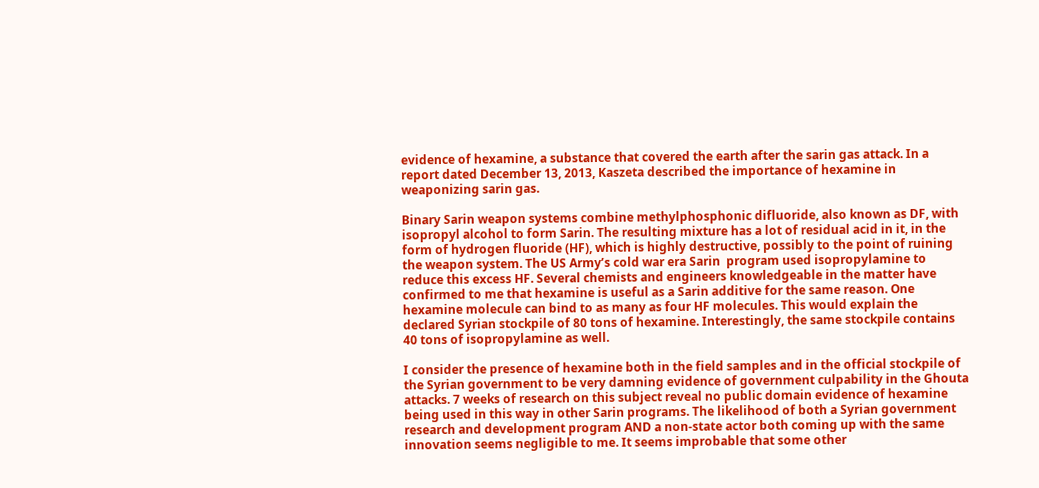evidence of hexamine, a substance that covered the earth after the sarin gas attack. In a report dated December 13, 2013, Kaszeta described the importance of hexamine in weaponizing sarin gas.

Binary Sarin weapon systems combine methylphosphonic difluoride, also known as DF, with isopropyl alcohol to form Sarin. The resulting mixture has a lot of residual acid in it, in the form of hydrogen fluoride (HF), which is highly destructive, possibly to the point of ruining the weapon system. The US Army’s cold war era Sarin  program used isopropylamine to reduce this excess HF. Several chemists and engineers knowledgeable in the matter have confirmed to me that hexamine is useful as a Sarin additive for the same reason. One hexamine molecule can bind to as many as four HF molecules. This would explain the declared Syrian stockpile of 80 tons of hexamine. Interestingly, the same stockpile contains 40 tons of isopropylamine as well.

I consider the presence of hexamine both in the field samples and in the official stockpile of the Syrian government to be very damning evidence of government culpability in the Ghouta attacks. 7 weeks of research on this subject reveal no public domain evidence of hexamine being used in this way in other Sarin programs. The likelihood of both a Syrian government research and development program AND a non-state actor both coming up with the same innovation seems negligible to me. It seems improbable that some other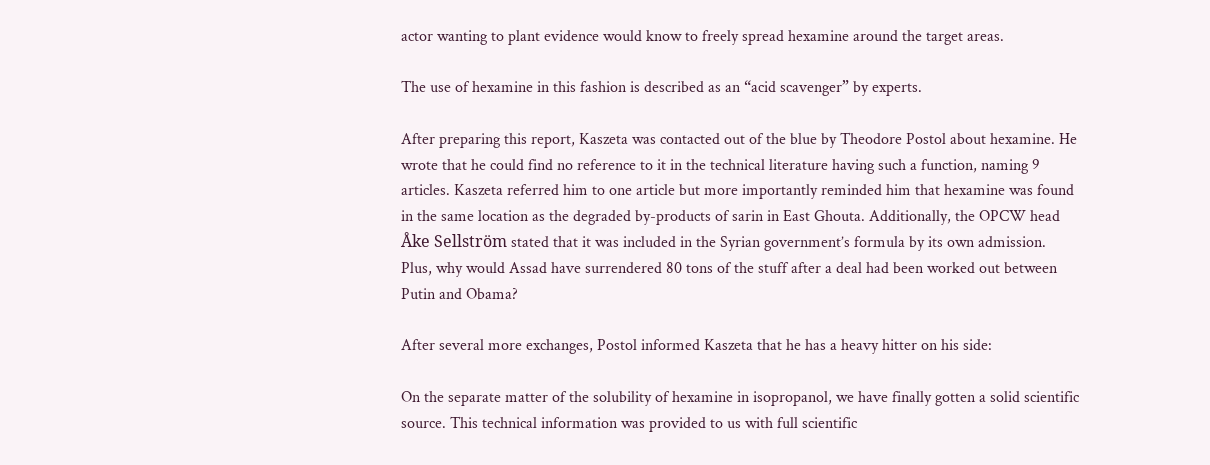actor wanting to plant evidence would know to freely spread hexamine around the target areas.

The use of hexamine in this fashion is described as an “acid scavenger” by experts.

After preparing this report, Kaszeta was contacted out of the blue by Theodore Postol about hexamine. He wrote that he could find no reference to it in the technical literature having such a function, naming 9 articles. Kaszeta referred him to one article but more importantly reminded him that hexamine was found in the same location as the degraded by-products of sarin in East Ghouta. Additionally, the OPCW head Åke Sellström stated that it was included in the Syrian government’s formula by its own admission. Plus, why would Assad have surrendered 80 tons of the stuff after a deal had been worked out between Putin and Obama?

After several more exchanges, Postol informed Kaszeta that he has a heavy hitter on his side:

On the separate matter of the solubility of hexamine in isopropanol, we have finally gotten a solid scientific source. This technical information was provided to us with full scientific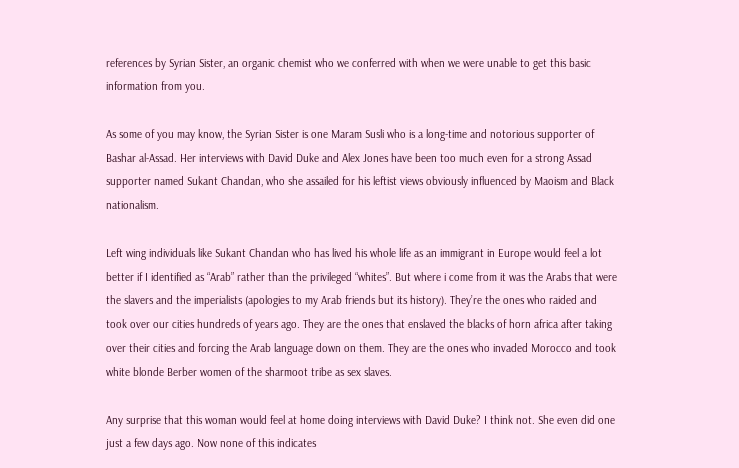references by Syrian Sister, an organic chemist who we conferred with when we were unable to get this basic information from you.

As some of you may know, the Syrian Sister is one Maram Susli who is a long-time and notorious supporter of Bashar al-Assad. Her interviews with David Duke and Alex Jones have been too much even for a strong Assad supporter named Sukant Chandan, who she assailed for his leftist views obviously influenced by Maoism and Black nationalism.

Left wing individuals like Sukant Chandan who has lived his whole life as an immigrant in Europe would feel a lot better if I identified as “Arab” rather than the privileged “whites”. But where i come from it was the Arabs that were the slavers and the imperialists (apologies to my Arab friends but its history). They’re the ones who raided and took over our cities hundreds of years ago. They are the ones that enslaved the blacks of horn africa after taking over their cities and forcing the Arab language down on them. They are the ones who invaded Morocco and took white blonde Berber women of the sharmoot tribe as sex slaves.

Any surprise that this woman would feel at home doing interviews with David Duke? I think not. She even did one just a few days ago. Now none of this indicates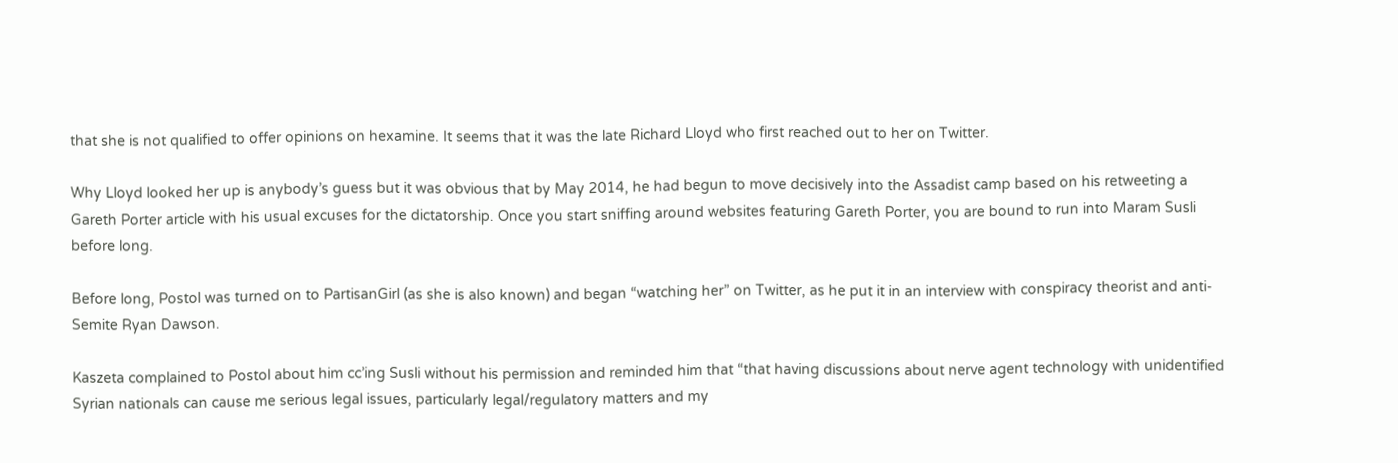that she is not qualified to offer opinions on hexamine. It seems that it was the late Richard Lloyd who first reached out to her on Twitter.

Why Lloyd looked her up is anybody’s guess but it was obvious that by May 2014, he had begun to move decisively into the Assadist camp based on his retweeting a Gareth Porter article with his usual excuses for the dictatorship. Once you start sniffing around websites featuring Gareth Porter, you are bound to run into Maram Susli before long.

Before long, Postol was turned on to PartisanGirl (as she is also known) and began “watching her” on Twitter, as he put it in an interview with conspiracy theorist and anti-Semite Ryan Dawson.

Kaszeta complained to Postol about him cc’ing Susli without his permission and reminded him that “that having discussions about nerve agent technology with unidentified Syrian nationals can cause me serious legal issues, particularly legal/regulatory matters and my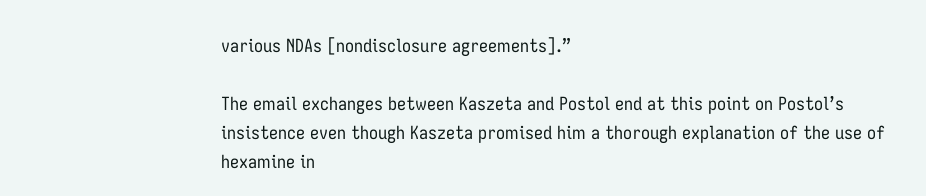various NDAs [nondisclosure agreements].”

The email exchanges between Kaszeta and Postol end at this point on Postol’s insistence even though Kaszeta promised him a thorough explanation of the use of hexamine in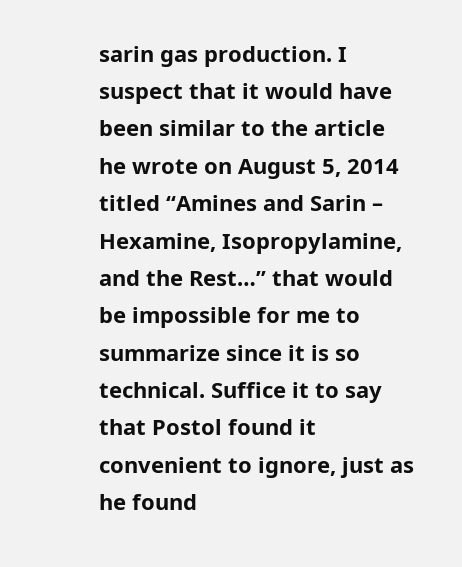sarin gas production. I suspect that it would have been similar to the article he wrote on August 5, 2014 titled “Amines and Sarin – Hexamine, Isopropylamine, and the Rest…” that would be impossible for me to summarize since it is so technical. Suffice it to say that Postol found it convenient to ignore, just as he found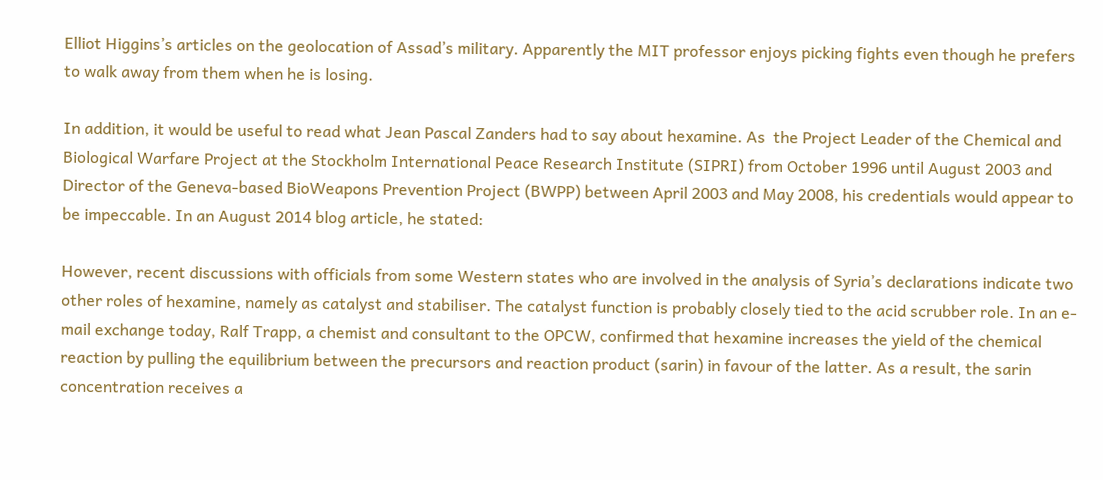Elliot Higgins’s articles on the geolocation of Assad’s military. Apparently the MIT professor enjoys picking fights even though he prefers to walk away from them when he is losing.

In addition, it would be useful to read what Jean Pascal Zanders had to say about hexamine. As  the Project Leader of the Chemical and Biological Warfare Project at the Stockholm International Peace Research Institute (SIPRI) from October 1996 until August 2003 and Director of the Geneva-based BioWeapons Prevention Project (BWPP) between April 2003 and May 2008, his credentials would appear to be impeccable. In an August 2014 blog article, he stated:

However, recent discussions with officials from some Western states who are involved in the analysis of Syria’s declarations indicate two other roles of hexamine, namely as catalyst and stabiliser. The catalyst function is probably closely tied to the acid scrubber role. In an e-mail exchange today, Ralf Trapp, a chemist and consultant to the OPCW, confirmed that hexamine increases the yield of the chemical reaction by pulling the equilibrium between the precursors and reaction product (sarin) in favour of the latter. As a result, the sarin concentration receives a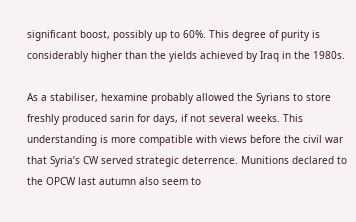significant boost, possibly up to 60%. This degree of purity is considerably higher than the yields achieved by Iraq in the 1980s.

As a stabiliser, hexamine probably allowed the Syrians to store freshly produced sarin for days, if not several weeks. This understanding is more compatible with views before the civil war that Syria’s CW served strategic deterrence. Munitions declared to the OPCW last autumn also seem to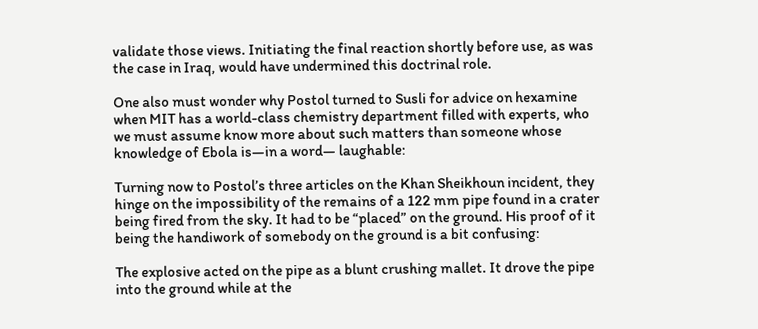validate those views. Initiating the final reaction shortly before use, as was the case in Iraq, would have undermined this doctrinal role.

One also must wonder why Postol turned to Susli for advice on hexamine when MIT has a world-class chemistry department filled with experts, who we must assume know more about such matters than someone whose knowledge of Ebola is—in a word— laughable:

Turning now to Postol’s three articles on the Khan Sheikhoun incident, they hinge on the impossibility of the remains of a 122 mm pipe found in a crater being fired from the sky. It had to be “placed” on the ground. His proof of it being the handiwork of somebody on the ground is a bit confusing:

The explosive acted on the pipe as a blunt crushing mallet. It drove the pipe into the ground while at the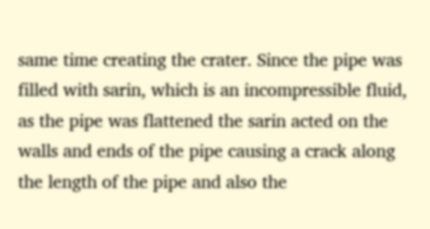same time creating the crater. Since the pipe was filled with sarin, which is an incompressible fluid, as the pipe was flattened the sarin acted on the walls and ends of the pipe causing a crack along the length of the pipe and also the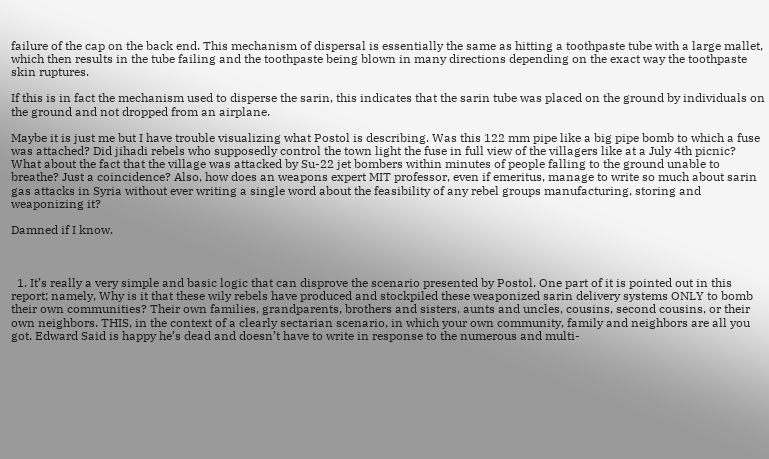failure of the cap on the back end. This mechanism of dispersal is essentially the same as hitting a toothpaste tube with a large mallet, which then results in the tube failing and the toothpaste being blown in many directions depending on the exact way the toothpaste skin ruptures.

If this is in fact the mechanism used to disperse the sarin, this indicates that the sarin tube was placed on the ground by individuals on the ground and not dropped from an airplane.

Maybe it is just me but I have trouble visualizing what Postol is describing. Was this 122 mm pipe like a big pipe bomb to which a fuse was attached? Did jihadi rebels who supposedly control the town light the fuse in full view of the villagers like at a July 4th picnic? What about the fact that the village was attacked by Su-22 jet bombers within minutes of people falling to the ground unable to breathe? Just a coincidence? Also, how does an weapons expert MIT professor, even if emeritus, manage to write so much about sarin gas attacks in Syria without ever writing a single word about the feasibility of any rebel groups manufacturing, storing and weaponizing it?

Damned if I know.



  1. It’s really a very simple and basic logic that can disprove the scenario presented by Postol. One part of it is pointed out in this report; namely, Why is it that these wily rebels have produced and stockpiled these weaponized sarin delivery systems ONLY to bomb their own communities? Their own families, grandparents, brothers and sisters, aunts and uncles, cousins, second cousins, or their own neighbors. THIS, in the context of a clearly sectarian scenario, in which your own community, family and neighbors are all you got. Edward Said is happy he’s dead and doesn’t have to write in response to the numerous and multi-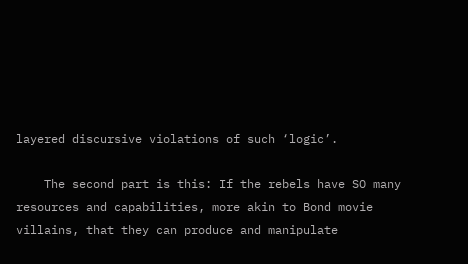layered discursive violations of such ‘logic’.

    The second part is this: If the rebels have SO many resources and capabilities, more akin to Bond movie villains, that they can produce and manipulate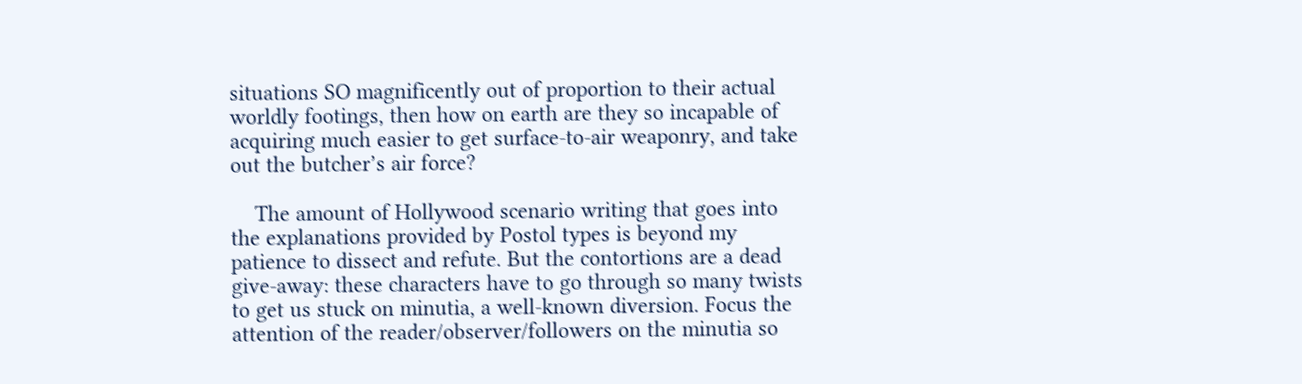situations SO magnificently out of proportion to their actual worldly footings, then how on earth are they so incapable of acquiring much easier to get surface-to-air weaponry, and take out the butcher’s air force?

    The amount of Hollywood scenario writing that goes into the explanations provided by Postol types is beyond my patience to dissect and refute. But the contortions are a dead give-away: these characters have to go through so many twists to get us stuck on minutia, a well-known diversion. Focus the attention of the reader/observer/followers on the minutia so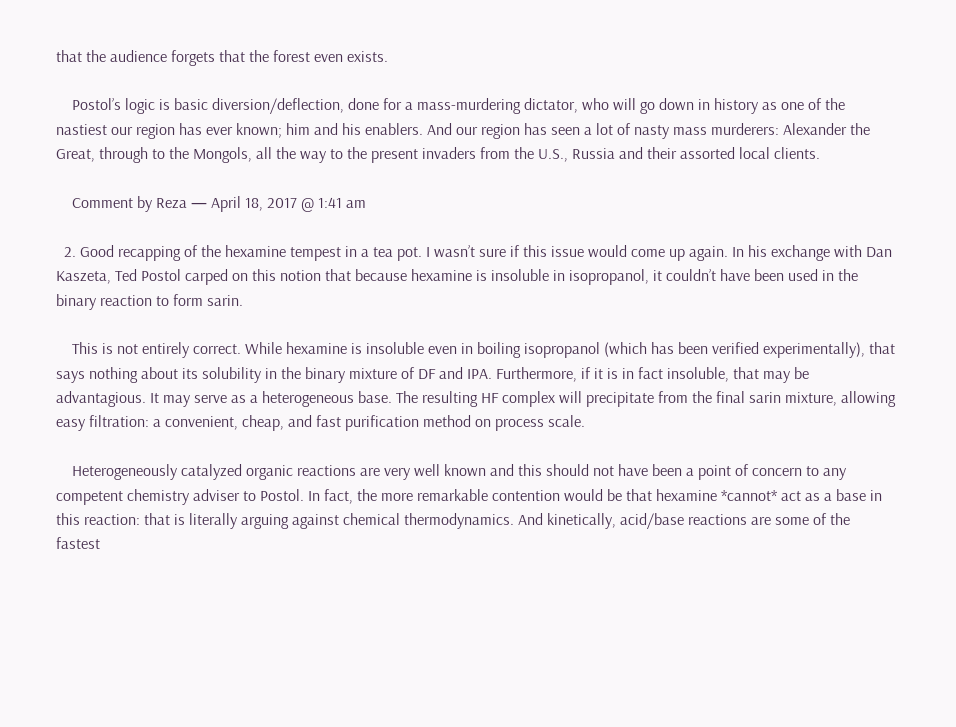that the audience forgets that the forest even exists.

    Postol’s logic is basic diversion/deflection, done for a mass-murdering dictator, who will go down in history as one of the nastiest our region has ever known; him and his enablers. And our region has seen a lot of nasty mass murderers: Alexander the Great, through to the Mongols, all the way to the present invaders from the U.S., Russia and their assorted local clients.

    Comment by Reza — April 18, 2017 @ 1:41 am

  2. Good recapping of the hexamine tempest in a tea pot. I wasn’t sure if this issue would come up again. In his exchange with Dan Kaszeta, Ted Postol carped on this notion that because hexamine is insoluble in isopropanol, it couldn’t have been used in the binary reaction to form sarin.

    This is not entirely correct. While hexamine is insoluble even in boiling isopropanol (which has been verified experimentally), that says nothing about its solubility in the binary mixture of DF and IPA. Furthermore, if it is in fact insoluble, that may be advantagious. It may serve as a heterogeneous base. The resulting HF complex will precipitate from the final sarin mixture, allowing easy filtration: a convenient, cheap, and fast purification method on process scale.

    Heterogeneously catalyzed organic reactions are very well known and this should not have been a point of concern to any competent chemistry adviser to Postol. In fact, the more remarkable contention would be that hexamine *cannot* act as a base in this reaction: that is literally arguing against chemical thermodynamics. And kinetically, acid/base reactions are some of the fastest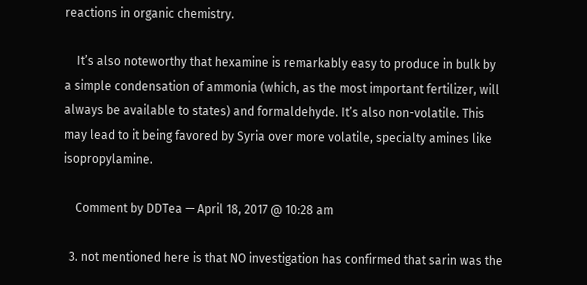reactions in organic chemistry.

    It’s also noteworthy that hexamine is remarkably easy to produce in bulk by a simple condensation of ammonia (which, as the most important fertilizer, will always be available to states) and formaldehyde. It’s also non-volatile. This may lead to it being favored by Syria over more volatile, specialty amines like isopropylamine.

    Comment by DDTea — April 18, 2017 @ 10:28 am

  3. not mentioned here is that NO investigation has confirmed that sarin was the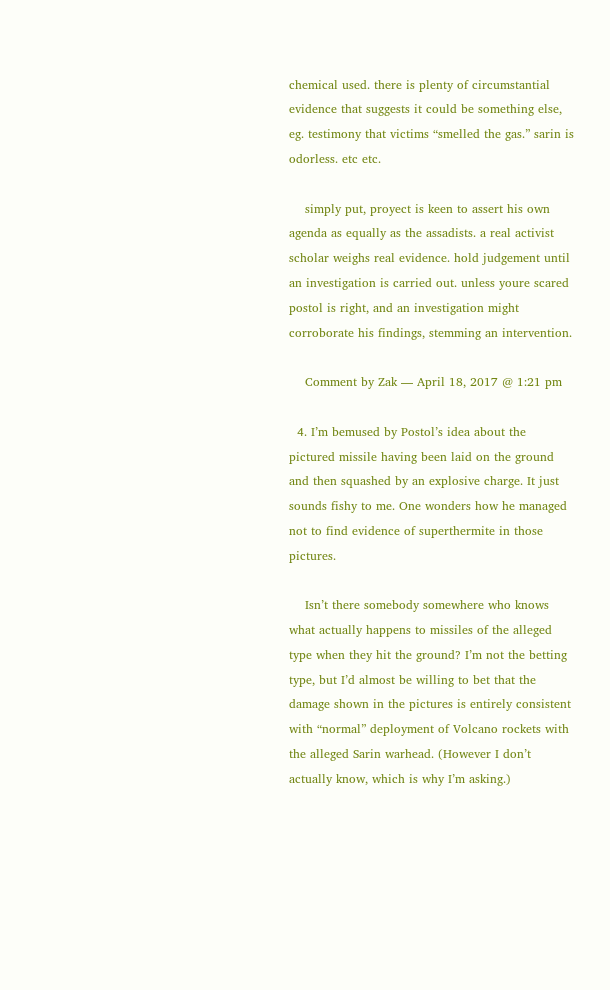chemical used. there is plenty of circumstantial evidence that suggests it could be something else, eg. testimony that victims “smelled the gas.” sarin is odorless. etc etc.

    simply put, proyect is keen to assert his own agenda as equally as the assadists. a real activist scholar weighs real evidence. hold judgement until an investigation is carried out. unless youre scared postol is right, and an investigation might corroborate his findings, stemming an intervention.

    Comment by Zak — April 18, 2017 @ 1:21 pm

  4. I’m bemused by Postol’s idea about the pictured missile having been laid on the ground and then squashed by an explosive charge. It just sounds fishy to me. One wonders how he managed not to find evidence of superthermite in those pictures.

    Isn’t there somebody somewhere who knows what actually happens to missiles of the alleged type when they hit the ground? I’m not the betting type, but I’d almost be willing to bet that the damage shown in the pictures is entirely consistent with “normal” deployment of Volcano rockets with the alleged Sarin warhead. (However I don’t actually know, which is why I’m asking.)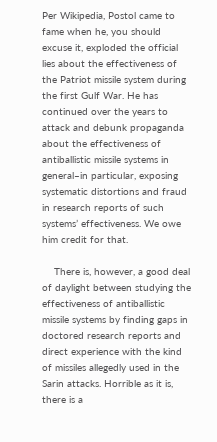Per Wikipedia, Postol came to fame when he, you should excuse it, exploded the official lies about the effectiveness of the Patriot missile system during the first Gulf War. He has continued over the years to attack and debunk propaganda about the effectiveness of antiballistic missile systems in general–in particular, exposing systematic distortions and fraud in research reports of such systems’ effectiveness. We owe him credit for that.

    There is, however, a good deal of daylight between studying the effectiveness of antiballistic missile systems by finding gaps in doctored research reports and direct experience with the kind of missiles allegedly used in the Sarin attacks. Horrible as it is, there is a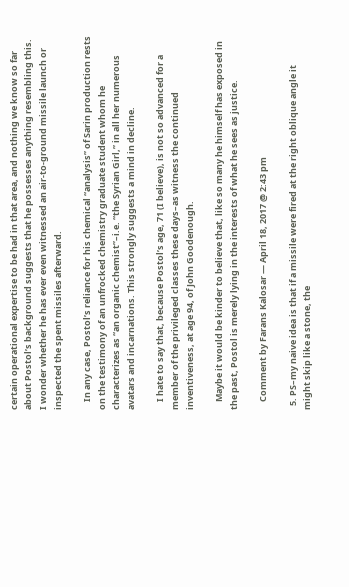certain operational expertise to be had in that area, and nothing we know so far about Postol’s background suggests that he possesses anything resembling this. I wonder whether he has ever even witnessed an air-to-ground missile launch or inspected the spent missiles afterward.

    In any case, Postol’s reliance for his chemical “analysis” of Sarin production rests on the testimony of an unfrocked chemistry graduate student whom he characterizes as “an organic chemist”–i.e. “the Syrian Girl,” in all her numerous avatars and incarnations. This strongly suggests a mind in decline.

    I hate to say that, because Postol’s age, 71 (I believe), is not so advanced for a member of the privileged classes these days–as witness the continued inventiveness, at age 94, of John Goodenough.

    Maybe it would be kinder to believe that, like so many he himself has exposed in the past, Postol is merely lying in the interests of what he sees as justice.

    Comment by Farans Kalosar — April 18, 2017 @ 2:43 pm

  5. PS–my naive idea is that if a missile were fired at the right oblique angle it might skip like a stone, the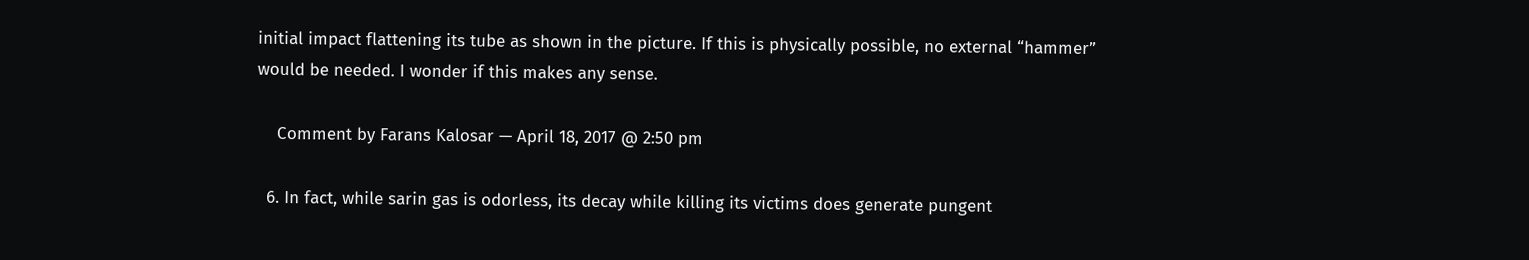initial impact flattening its tube as shown in the picture. If this is physically possible, no external “hammer” would be needed. I wonder if this makes any sense.

    Comment by Farans Kalosar — April 18, 2017 @ 2:50 pm

  6. In fact, while sarin gas is odorless, its decay while killing its victims does generate pungent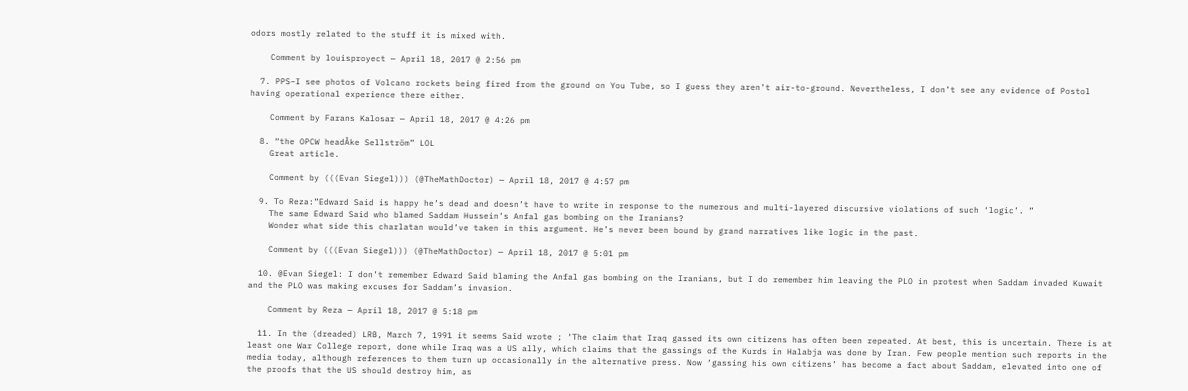odors mostly related to the stuff it is mixed with.

    Comment by louisproyect — April 18, 2017 @ 2:56 pm

  7. PPS–I see photos of Volcano rockets being fired from the ground on You Tube, so I guess they aren’t air-to-ground. Nevertheless, I don’t see any evidence of Postol having operational experience there either.

    Comment by Farans Kalosar — April 18, 2017 @ 4:26 pm

  8. “the OPCW headÅke Sellström” LOL
    Great article.

    Comment by (((Evan Siegel))) (@TheMathDoctor) — April 18, 2017 @ 4:57 pm

  9. To Reza:”Edward Said is happy he’s dead and doesn’t have to write in response to the numerous and multi-layered discursive violations of such ‘logic’. ”
    The same Edward Said who blamed Saddam Hussein’s Anfal gas bombing on the Iranians?
    Wonder what side this charlatan would’ve taken in this argument. He’s never been bound by grand narratives like logic in the past.

    Comment by (((Evan Siegel))) (@TheMathDoctor) — April 18, 2017 @ 5:01 pm

  10. @Evan Siegel: I don’t remember Edward Said blaming the Anfal gas bombing on the Iranians, but I do remember him leaving the PLO in protest when Saddam invaded Kuwait and the PLO was making excuses for Saddam’s invasion.

    Comment by Reza — April 18, 2017 @ 5:18 pm

  11. In the (dreaded) LRB, March 7, 1991 it seems Said wrote ; ‘The claim that Iraq gassed its own citizens has often been repeated. At best, this is uncertain. There is at least one War College report, done while Iraq was a US ally, which claims that the gassings of the Kurds in Halabja was done by Iran. Few people mention such reports in the media today, although references to them turn up occasionally in the alternative press. Now ‘gassing his own citizens’ has become a fact about Saddam, elevated into one of the proofs that the US should destroy him, as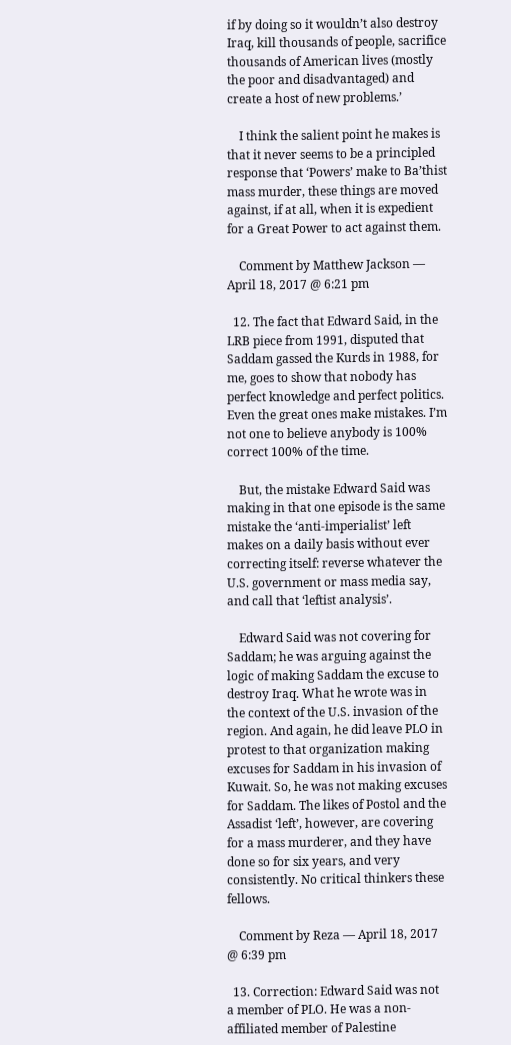if by doing so it wouldn’t also destroy Iraq, kill thousands of people, sacrifice thousands of American lives (mostly the poor and disadvantaged) and create a host of new problems.’

    I think the salient point he makes is that it never seems to be a principled response that ‘Powers’ make to Ba’thist mass murder, these things are moved against, if at all, when it is expedient for a Great Power to act against them.

    Comment by Matthew Jackson — April 18, 2017 @ 6:21 pm

  12. The fact that Edward Said, in the LRB piece from 1991, disputed that Saddam gassed the Kurds in 1988, for me, goes to show that nobody has perfect knowledge and perfect politics. Even the great ones make mistakes. I’m not one to believe anybody is 100% correct 100% of the time.

    But, the mistake Edward Said was making in that one episode is the same mistake the ‘anti-imperialist’ left makes on a daily basis without ever correcting itself: reverse whatever the U.S. government or mass media say, and call that ‘leftist analysis’.

    Edward Said was not covering for Saddam; he was arguing against the logic of making Saddam the excuse to destroy Iraq. What he wrote was in the context of the U.S. invasion of the region. And again, he did leave PLO in protest to that organization making excuses for Saddam in his invasion of Kuwait. So, he was not making excuses for Saddam. The likes of Postol and the Assadist ‘left’, however, are covering for a mass murderer, and they have done so for six years, and very consistently. No critical thinkers these fellows.

    Comment by Reza — April 18, 2017 @ 6:39 pm

  13. Correction: Edward Said was not a member of PLO. He was a non-affiliated member of Palestine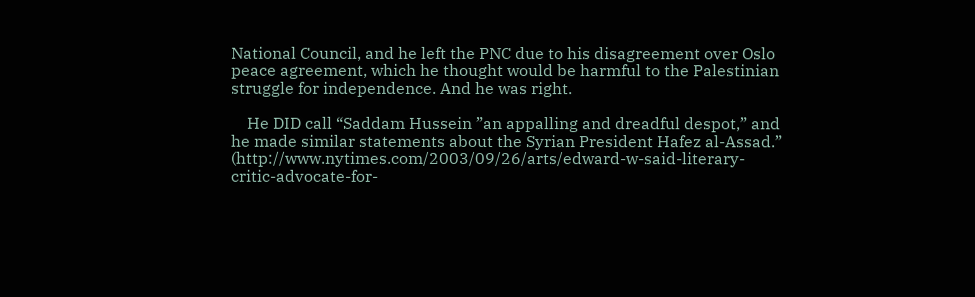National Council, and he left the PNC due to his disagreement over Oslo peace agreement, which he thought would be harmful to the Palestinian struggle for independence. And he was right.

    He DID call “Saddam Hussein ”an appalling and dreadful despot,” and he made similar statements about the Syrian President Hafez al-Assad.” (http://www.nytimes.com/2003/09/26/arts/edward-w-said-literary-critic-advocate-for-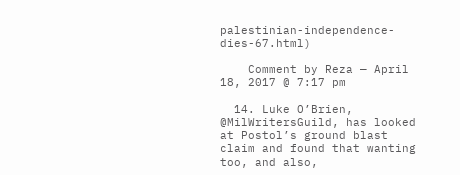palestinian-independence-dies-67.html)

    Comment by Reza — April 18, 2017 @ 7:17 pm

  14. Luke O’Brien, @MilWritersGuild, has looked at Postol’s ground blast claim and found that wanting too, and also,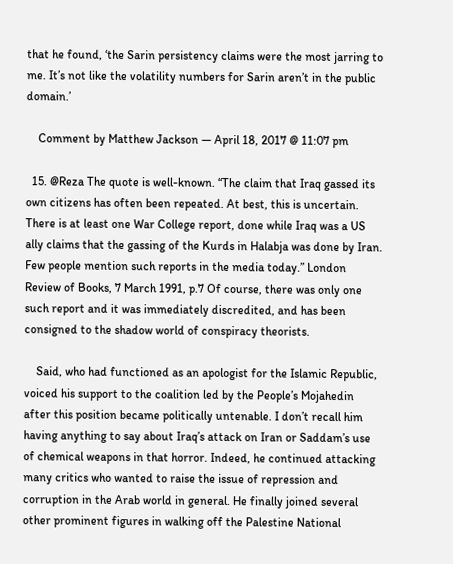that he found, ‘the Sarin persistency claims were the most jarring to me. It’s not like the volatility numbers for Sarin aren’t in the public domain.’

    Comment by Matthew Jackson — April 18, 2017 @ 11:07 pm

  15. @Reza The quote is well-known. “The claim that Iraq gassed its own citizens has often been repeated. At best, this is uncertain. There is at least one War College report, done while Iraq was a US ally claims that the gassing of the Kurds in Halabja was done by Iran. Few people mention such reports in the media today.” London Review of Books, 7 March 1991, p.7 Of course, there was only one such report and it was immediately discredited, and has been consigned to the shadow world of conspiracy theorists.

    Said, who had functioned as an apologist for the Islamic Republic, voiced his support to the coalition led by the People’s Mojahedin after this position became politically untenable. I don’t recall him having anything to say about Iraq’s attack on Iran or Saddam’s use of chemical weapons in that horror. Indeed, he continued attacking many critics who wanted to raise the issue of repression and corruption in the Arab world in general. He finally joined several other prominent figures in walking off the Palestine National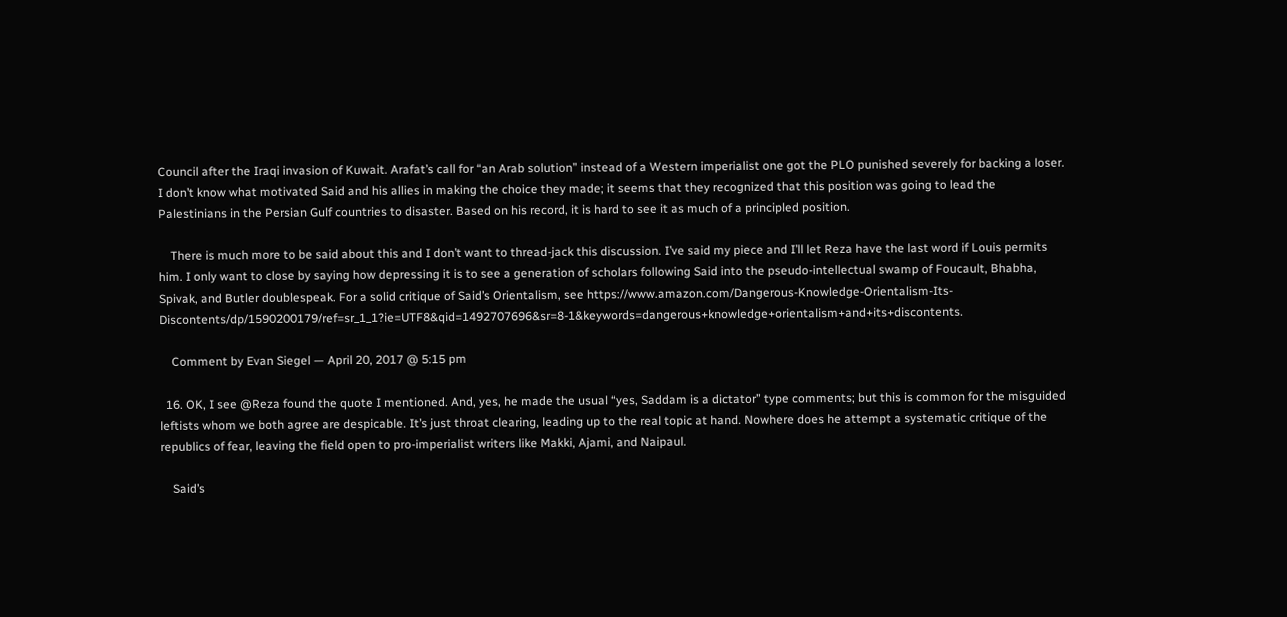Council after the Iraqi invasion of Kuwait. Arafat’s call for “an Arab solution” instead of a Western imperialist one got the PLO punished severely for backing a loser. I don’t know what motivated Said and his allies in making the choice they made; it seems that they recognized that this position was going to lead the Palestinians in the Persian Gulf countries to disaster. Based on his record, it is hard to see it as much of a principled position.

    There is much more to be said about this and I don’t want to thread-jack this discussion. I’ve said my piece and I’ll let Reza have the last word if Louis permits him. I only want to close by saying how depressing it is to see a generation of scholars following Said into the pseudo-intellectual swamp of Foucault, Bhabha, Spivak, and Butler doublespeak. For a solid critique of Said’s Orientalism, see https://www.amazon.com/Dangerous-Knowledge-Orientalism-Its-Discontents/dp/1590200179/ref=sr_1_1?ie=UTF8&qid=1492707696&sr=8-1&keywords=dangerous+knowledge+orientalism+and+its+discontents.

    Comment by Evan Siegel — April 20, 2017 @ 5:15 pm

  16. OK, I see @Reza found the quote I mentioned. And, yes, he made the usual “yes, Saddam is a dictator” type comments; but this is common for the misguided leftists whom we both agree are despicable. It’s just throat clearing, leading up to the real topic at hand. Nowhere does he attempt a systematic critique of the republics of fear, leaving the field open to pro-imperialist writers like Makki, Ajami, and Naipaul.

    Said’s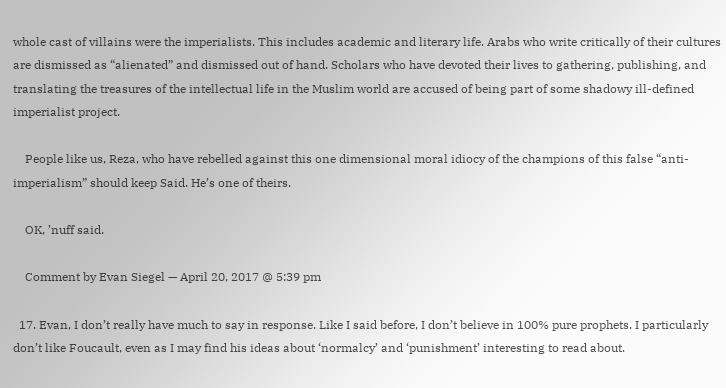whole cast of villains were the imperialists. This includes academic and literary life. Arabs who write critically of their cultures are dismissed as “alienated” and dismissed out of hand. Scholars who have devoted their lives to gathering, publishing, and translating the treasures of the intellectual life in the Muslim world are accused of being part of some shadowy ill-defined imperialist project.

    People like us, Reza, who have rebelled against this one dimensional moral idiocy of the champions of this false “anti-imperialism” should keep Said. He’s one of theirs.

    OK, ’nuff said.

    Comment by Evan Siegel — April 20, 2017 @ 5:39 pm

  17. Evan, I don’t really have much to say in response. Like I said before, I don’t believe in 100% pure prophets. I particularly don’t like Foucault, even as I may find his ideas about ‘normalcy’ and ‘punishment’ interesting to read about.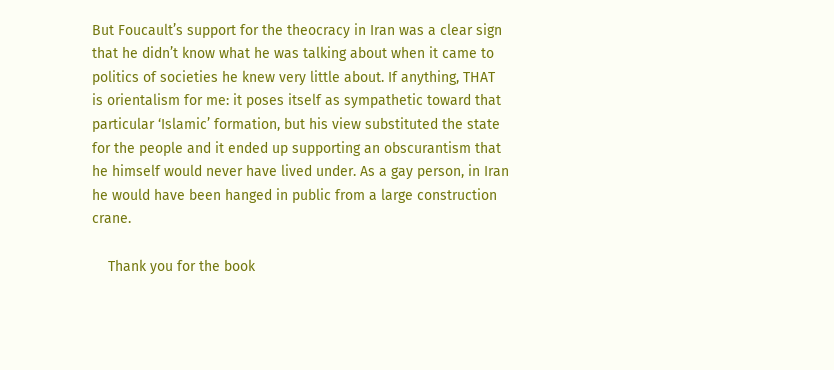But Foucault’s support for the theocracy in Iran was a clear sign that he didn’t know what he was talking about when it came to politics of societies he knew very little about. If anything, THAT is orientalism for me: it poses itself as sympathetic toward that particular ‘Islamic’ formation, but his view substituted the state for the people and it ended up supporting an obscurantism that he himself would never have lived under. As a gay person, in Iran he would have been hanged in public from a large construction crane.

    Thank you for the book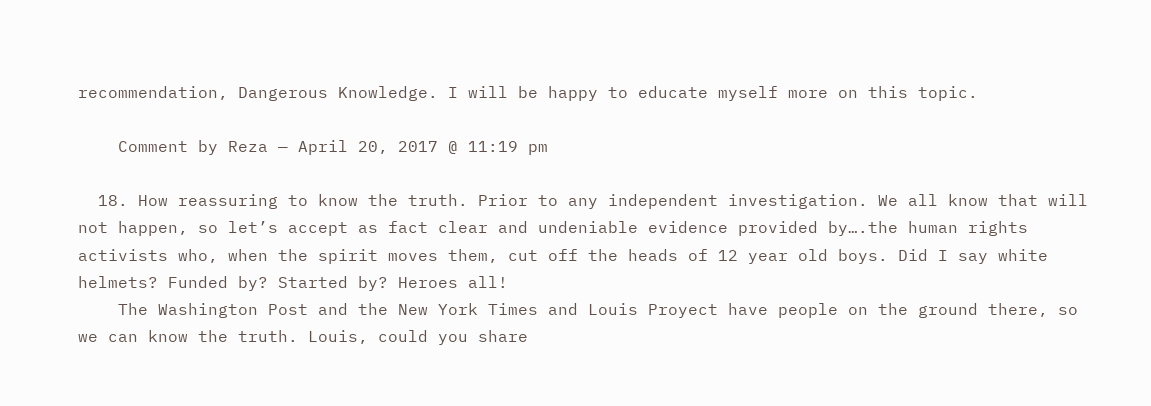recommendation, Dangerous Knowledge. I will be happy to educate myself more on this topic.

    Comment by Reza — April 20, 2017 @ 11:19 pm

  18. How reassuring to know the truth. Prior to any independent investigation. We all know that will not happen, so let’s accept as fact clear and undeniable evidence provided by….the human rights activists who, when the spirit moves them, cut off the heads of 12 year old boys. Did I say white helmets? Funded by? Started by? Heroes all!
    The Washington Post and the New York Times and Louis Proyect have people on the ground there, so we can know the truth. Louis, could you share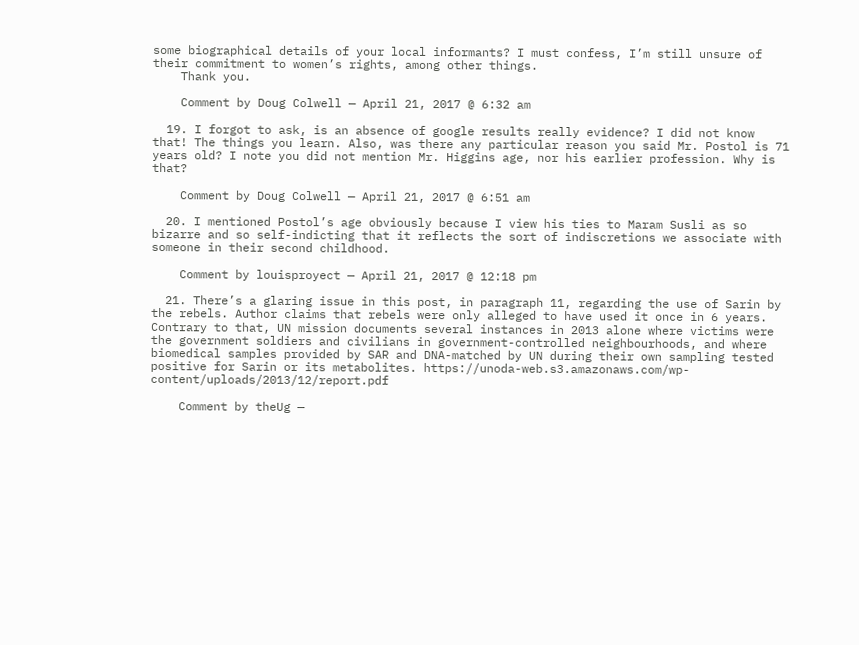some biographical details of your local informants? I must confess, I’m still unsure of their commitment to women’s rights, among other things.
    Thank you.

    Comment by Doug Colwell — April 21, 2017 @ 6:32 am

  19. I forgot to ask, is an absence of google results really evidence? I did not know that! The things you learn. Also, was there any particular reason you said Mr. Postol is 71 years old? I note you did not mention Mr. Higgins age, nor his earlier profession. Why is that?

    Comment by Doug Colwell — April 21, 2017 @ 6:51 am

  20. I mentioned Postol’s age obviously because I view his ties to Maram Susli as so bizarre and so self-indicting that it reflects the sort of indiscretions we associate with someone in their second childhood.

    Comment by louisproyect — April 21, 2017 @ 12:18 pm

  21. There’s a glaring issue in this post, in paragraph 11, regarding the use of Sarin by the rebels. Author claims that rebels were only alleged to have used it once in 6 years. Contrary to that, UN mission documents several instances in 2013 alone where victims were the government soldiers and civilians in government-controlled neighbourhoods, and where biomedical samples provided by SAR and DNA-matched by UN during their own sampling tested positive for Sarin or its metabolites. https://unoda-web.s3.amazonaws.com/wp-content/uploads/2013/12/report.pdf

    Comment by theUg —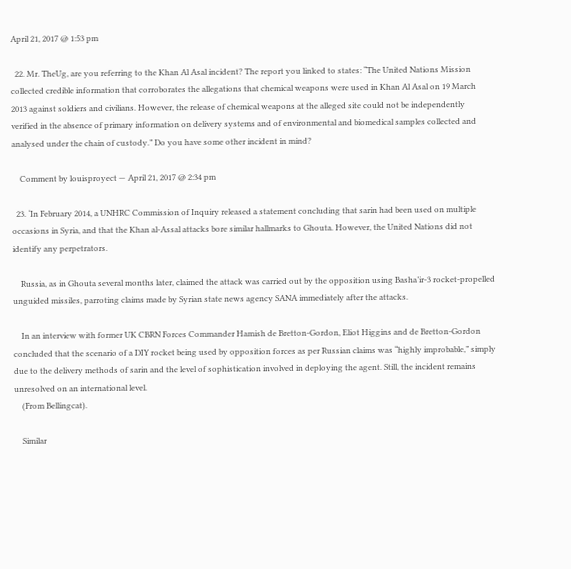April 21, 2017 @ 1:53 pm

  22. Mr. TheUg, are you referring to the Khan Al Asal incident? The report you linked to states: “The United Nations Mission collected credible information that corroborates the allegations that chemical weapons were used in Khan Al Asal on 19 March 2013 against soldiers and civilians. However, the release of chemical weapons at the alleged site could not be independently verified in the absence of primary information on delivery systems and of environmental and biomedical samples collected and analysed under the chain of custody.” Do you have some other incident in mind?

    Comment by louisproyect — April 21, 2017 @ 2:34 pm

  23. ‘In February 2014, a UNHRC Commission of Inquiry released a statement concluding that sarin had been used on multiple occasions in Syria, and that the Khan al-Assal attacks bore similar hallmarks to Ghouta. However, the United Nations did not identify any perpetrators.

    Russia, as in Ghouta several months later, claimed the attack was carried out by the opposition using Basha’ir-3 rocket-propelled unguided missiles, parroting claims made by Syrian state news agency SANA immediately after the attacks.

    In an interview with former UK CBRN Forces Commander Hamish de Bretton-Gordon, Eliot Higgins and de Bretton-Gordon concluded that the scenario of a DIY rocket being used by opposition forces as per Russian claims was “highly improbable,” simply due to the delivery methods of sarin and the level of sophistication involved in deploying the agent. Still, the incident remains unresolved on an international level.
    (From Bellingcat).

    Similar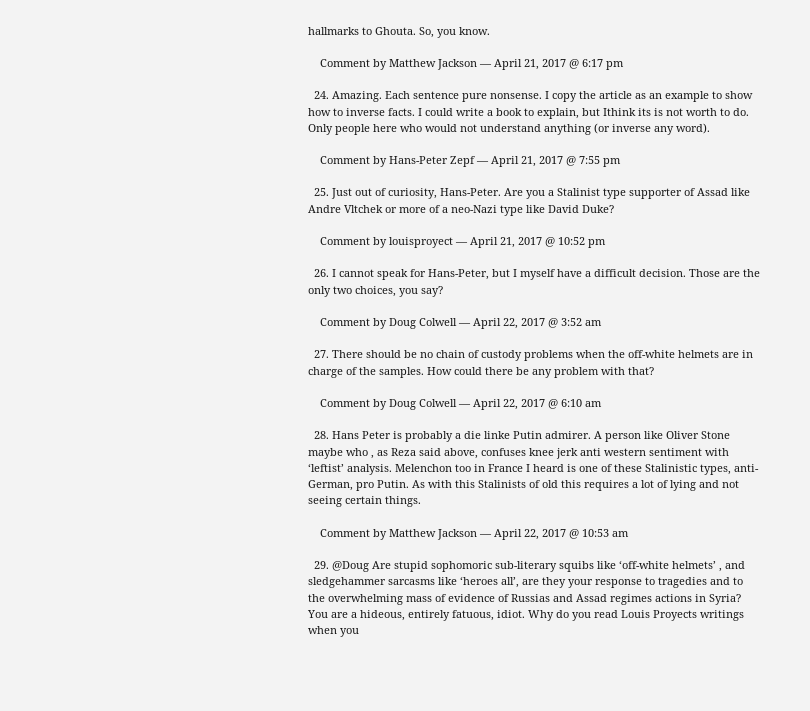hallmarks to Ghouta. So, you know.

    Comment by Matthew Jackson — April 21, 2017 @ 6:17 pm

  24. Amazing. Each sentence pure nonsense. I copy the article as an example to show how to inverse facts. I could write a book to explain, but Ithink its is not worth to do. Only people here who would not understand anything (or inverse any word).

    Comment by Hans-Peter Zepf — April 21, 2017 @ 7:55 pm

  25. Just out of curiosity, Hans-Peter. Are you a Stalinist type supporter of Assad like Andre Vltchek or more of a neo-Nazi type like David Duke?

    Comment by louisproyect — April 21, 2017 @ 10:52 pm

  26. I cannot speak for Hans-Peter, but I myself have a difficult decision. Those are the only two choices, you say?

    Comment by Doug Colwell — April 22, 2017 @ 3:52 am

  27. There should be no chain of custody problems when the off-white helmets are in charge of the samples. How could there be any problem with that?

    Comment by Doug Colwell — April 22, 2017 @ 6:10 am

  28. Hans Peter is probably a die linke Putin admirer. A person like Oliver Stone maybe who , as Reza said above, confuses knee jerk anti western sentiment with ‘leftist’ analysis. Melenchon too in France I heard is one of these Stalinistic types, anti-German, pro Putin. As with this Stalinists of old this requires a lot of lying and not seeing certain things.

    Comment by Matthew Jackson — April 22, 2017 @ 10:53 am

  29. @Doug Are stupid sophomoric sub-literary squibs like ‘off-white helmets’ , and sledgehammer sarcasms like ‘heroes all’, are they your response to tragedies and to the overwhelming mass of evidence of Russias and Assad regimes actions in Syria? You are a hideous, entirely fatuous, idiot. Why do you read Louis Proyects writings when you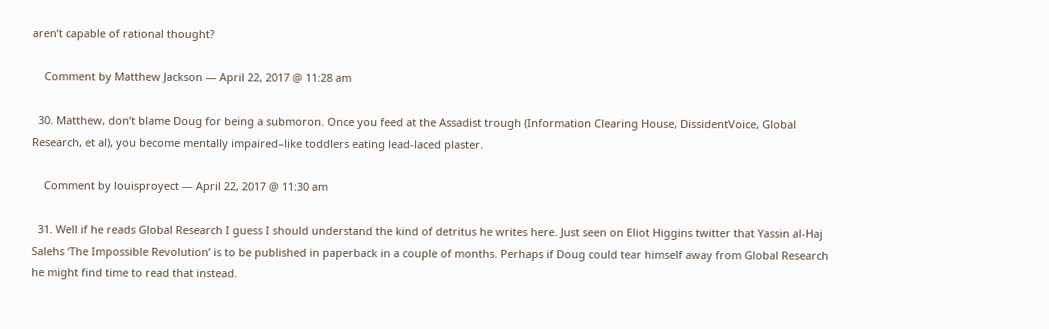aren’t capable of rational thought?

    Comment by Matthew Jackson — April 22, 2017 @ 11:28 am

  30. Matthew, don’t blame Doug for being a submoron. Once you feed at the Assadist trough (Information Clearing House, DissidentVoice, Global Research, et al), you become mentally impaired–like toddlers eating lead-laced plaster.

    Comment by louisproyect — April 22, 2017 @ 11:30 am

  31. Well if he reads Global Research I guess I should understand the kind of detritus he writes here. Just seen on Eliot Higgins twitter that Yassin al-Haj Salehs ‘The Impossible Revolution’ is to be published in paperback in a couple of months. Perhaps if Doug could tear himself away from Global Research he might find time to read that instead.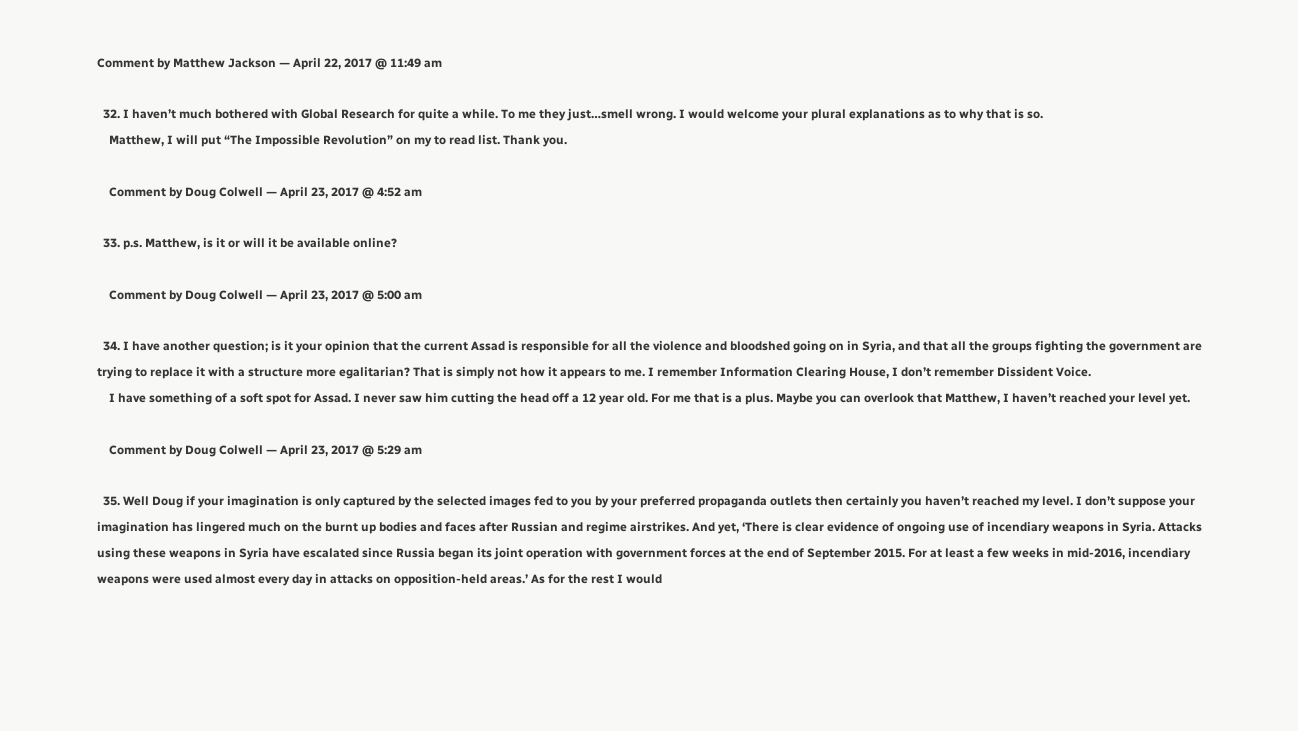Comment by Matthew Jackson — April 22, 2017 @ 11:49 am

  32. I haven’t much bothered with Global Research for quite a while. To me they just…smell wrong. I would welcome your plural explanations as to why that is so.
    Matthew, I will put “The Impossible Revolution” on my to read list. Thank you.

    Comment by Doug Colwell — April 23, 2017 @ 4:52 am

  33. p.s. Matthew, is it or will it be available online?

    Comment by Doug Colwell — April 23, 2017 @ 5:00 am

  34. I have another question; is it your opinion that the current Assad is responsible for all the violence and bloodshed going on in Syria, and that all the groups fighting the government are trying to replace it with a structure more egalitarian? That is simply not how it appears to me. I remember Information Clearing House, I don’t remember Dissident Voice.
    I have something of a soft spot for Assad. I never saw him cutting the head off a 12 year old. For me that is a plus. Maybe you can overlook that Matthew, I haven’t reached your level yet.

    Comment by Doug Colwell — April 23, 2017 @ 5:29 am

  35. Well Doug if your imagination is only captured by the selected images fed to you by your preferred propaganda outlets then certainly you haven’t reached my level. I don’t suppose your imagination has lingered much on the burnt up bodies and faces after Russian and regime airstrikes. And yet, ‘There is clear evidence of ongoing use of incendiary weapons in Syria. Attacks using these weapons in Syria have escalated since Russia began its joint operation with government forces at the end of September 2015. For at least a few weeks in mid-2016, incendiary weapons were used almost every day in attacks on opposition-held areas.’ As for the rest I would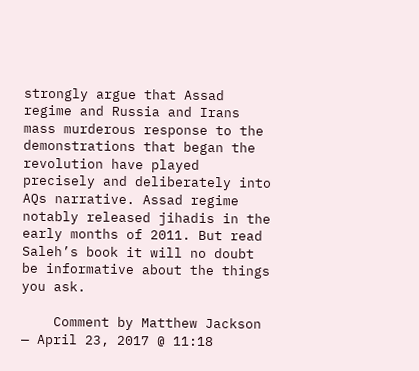strongly argue that Assad regime and Russia and Irans mass murderous response to the demonstrations that began the revolution have played precisely and deliberately into AQs narrative. Assad regime notably released jihadis in the early months of 2011. But read Saleh’s book it will no doubt be informative about the things you ask.

    Comment by Matthew Jackson — April 23, 2017 @ 11:18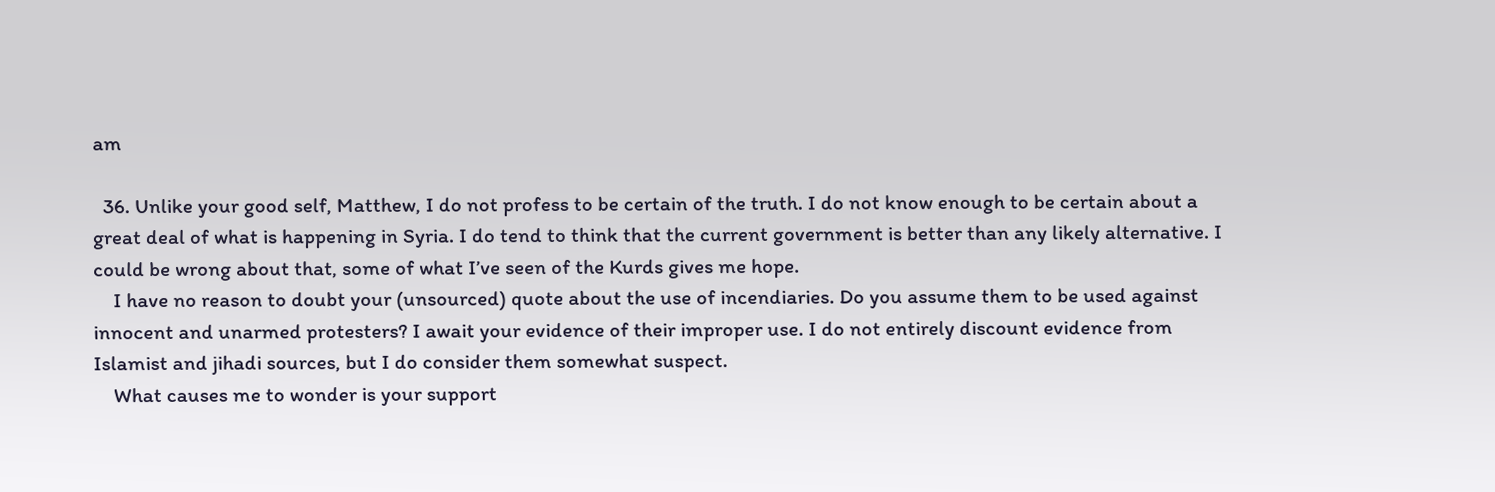am

  36. Unlike your good self, Matthew, I do not profess to be certain of the truth. I do not know enough to be certain about a great deal of what is happening in Syria. I do tend to think that the current government is better than any likely alternative. I could be wrong about that, some of what I’ve seen of the Kurds gives me hope.
    I have no reason to doubt your (unsourced) quote about the use of incendiaries. Do you assume them to be used against innocent and unarmed protesters? I await your evidence of their improper use. I do not entirely discount evidence from Islamist and jihadi sources, but I do consider them somewhat suspect.
    What causes me to wonder is your support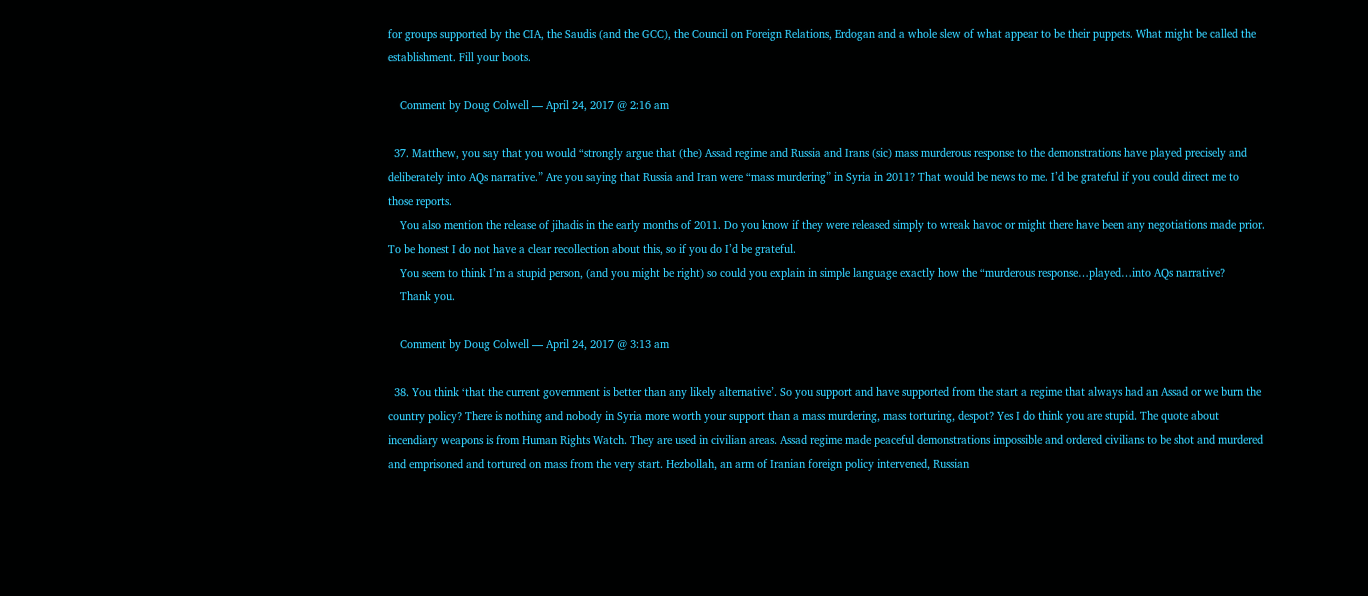for groups supported by the CIA, the Saudis (and the GCC), the Council on Foreign Relations, Erdogan and a whole slew of what appear to be their puppets. What might be called the establishment. Fill your boots.

    Comment by Doug Colwell — April 24, 2017 @ 2:16 am

  37. Matthew, you say that you would “strongly argue that (the) Assad regime and Russia and Irans (sic) mass murderous response to the demonstrations have played precisely and deliberately into AQs narrative.” Are you saying that Russia and Iran were “mass murdering” in Syria in 2011? That would be news to me. I’d be grateful if you could direct me to those reports.
    You also mention the release of jihadis in the early months of 2011. Do you know if they were released simply to wreak havoc or might there have been any negotiations made prior. To be honest I do not have a clear recollection about this, so if you do I’d be grateful.
    You seem to think I’m a stupid person, (and you might be right) so could you explain in simple language exactly how the “murderous response…played…into AQs narrative?
    Thank you.

    Comment by Doug Colwell — April 24, 2017 @ 3:13 am

  38. You think ‘that the current government is better than any likely alternative’. So you support and have supported from the start a regime that always had an Assad or we burn the country policy? There is nothing and nobody in Syria more worth your support than a mass murdering, mass torturing, despot? Yes I do think you are stupid. The quote about incendiary weapons is from Human Rights Watch. They are used in civilian areas. Assad regime made peaceful demonstrations impossible and ordered civilians to be shot and murdered and emprisoned and tortured on mass from the very start. Hezbollah, an arm of Iranian foreign policy intervened, Russian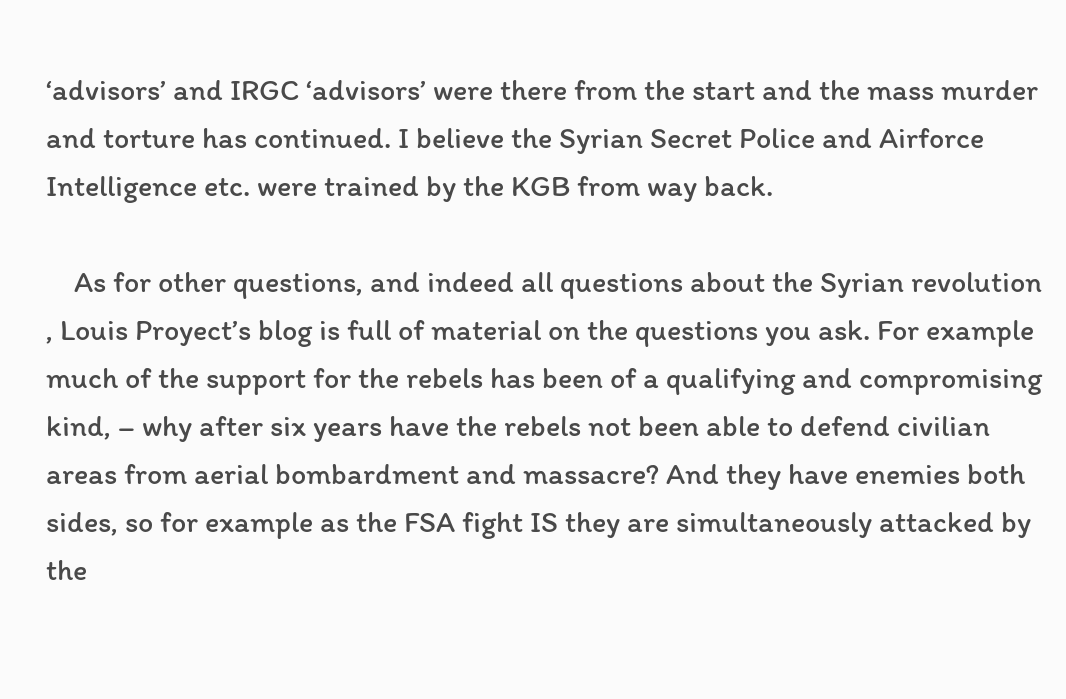‘advisors’ and IRGC ‘advisors’ were there from the start and the mass murder and torture has continued. I believe the Syrian Secret Police and Airforce Intelligence etc. were trained by the KGB from way back.

    As for other questions, and indeed all questions about the Syrian revolution , Louis Proyect’s blog is full of material on the questions you ask. For example much of the support for the rebels has been of a qualifying and compromising kind, – why after six years have the rebels not been able to defend civilian areas from aerial bombardment and massacre? And they have enemies both sides, so for example as the FSA fight IS they are simultaneously attacked by the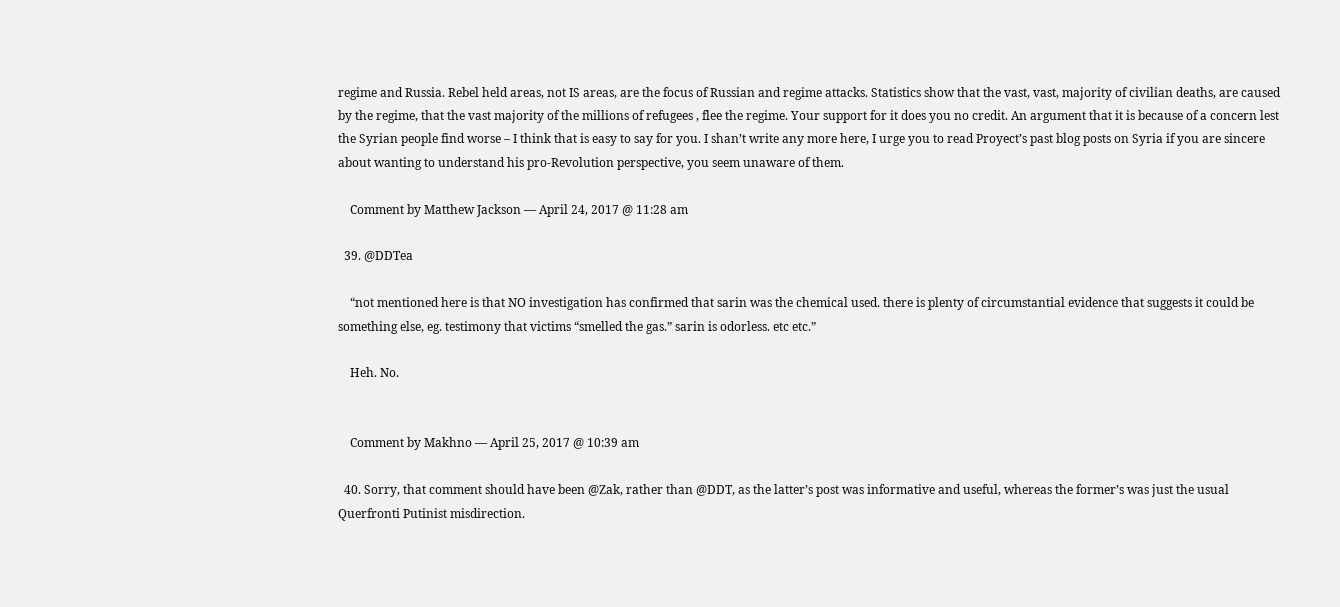regime and Russia. Rebel held areas, not IS areas, are the focus of Russian and regime attacks. Statistics show that the vast, vast, majority of civilian deaths, are caused by the regime, that the vast majority of the millions of refugees , flee the regime. Your support for it does you no credit. An argument that it is because of a concern lest the Syrian people find worse – I think that is easy to say for you. I shan’t write any more here, I urge you to read Proyect’s past blog posts on Syria if you are sincere about wanting to understand his pro-Revolution perspective, you seem unaware of them.

    Comment by Matthew Jackson — April 24, 2017 @ 11:28 am

  39. @DDTea

    “not mentioned here is that NO investigation has confirmed that sarin was the chemical used. there is plenty of circumstantial evidence that suggests it could be something else, eg. testimony that victims “smelled the gas.” sarin is odorless. etc etc.”

    Heh. No.


    Comment by Makhno — April 25, 2017 @ 10:39 am

  40. Sorry, that comment should have been @Zak, rather than @DDT, as the latter’s post was informative and useful, whereas the former’s was just the usual Querfronti Putinist misdirection.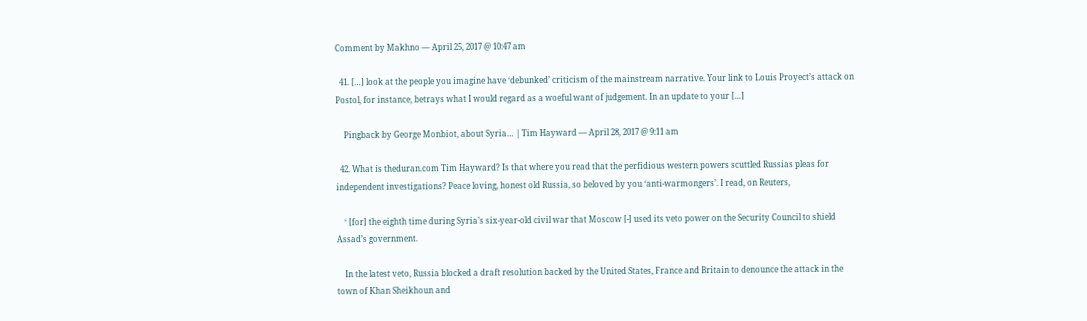Comment by Makhno — April 25, 2017 @ 10:47 am

  41. […] look at the people you imagine have ‘debunked’ criticism of the mainstream narrative. Your link to Louis Proyect’s attack on Postol, for instance, betrays what I would regard as a woeful want of judgement. In an update to your […]

    Pingback by George Monbiot, about Syria… | Tim Hayward — April 28, 2017 @ 9:11 am

  42. What is theduran.com Tim Hayward? Is that where you read that the perfidious western powers scuttled Russias pleas for independent investigations? Peace loving, honest old Russia, so beloved by you ‘anti-warmongers’. I read, on Reuters,

    ‘ [for] the eighth time during Syria’s six-year-old civil war that Moscow [-] used its veto power on the Security Council to shield Assad’s government.

    In the latest veto, Russia blocked a draft resolution backed by the United States, France and Britain to denounce the attack in the town of Khan Sheikhoun and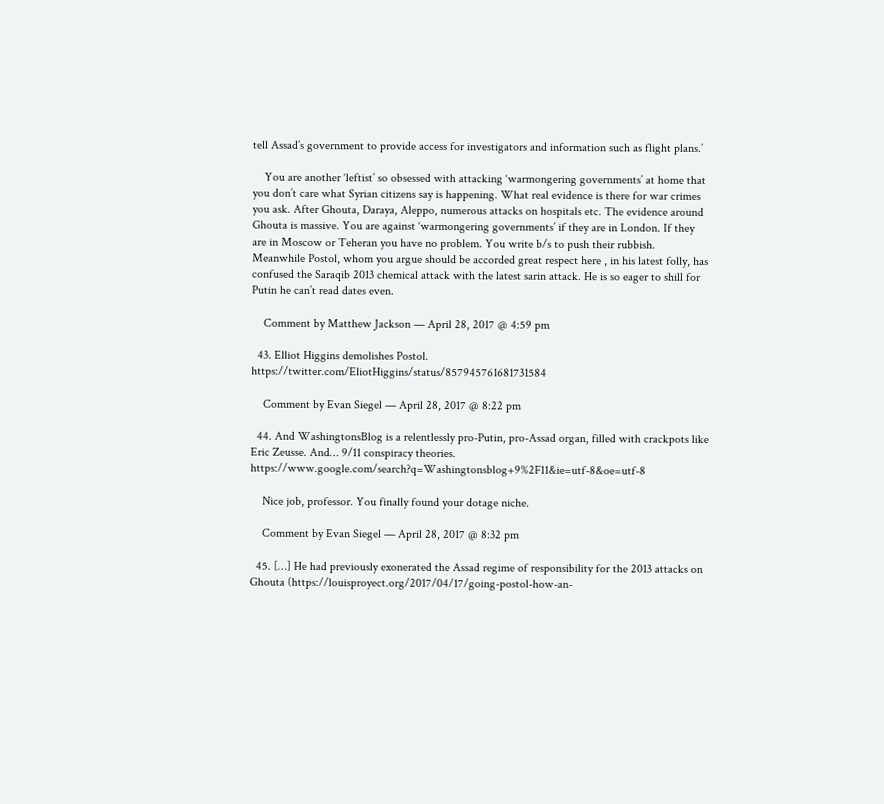tell Assad’s government to provide access for investigators and information such as flight plans.’

    You are another ‘leftist’ so obsessed with attacking ‘warmongering governments’ at home that you don’t care what Syrian citizens say is happening. What real evidence is there for war crimes you ask. After Ghouta, Daraya, Aleppo, numerous attacks on hospitals etc. The evidence around Ghouta is massive. You are against ‘warmongering governments’ if they are in London. If they are in Moscow or Teheran you have no problem. You write b/s to push their rubbish. Meanwhile Postol, whom you argue should be accorded great respect here , in his latest folly, has confused the Saraqib 2013 chemical attack with the latest sarin attack. He is so eager to shill for Putin he can’t read dates even.

    Comment by Matthew Jackson — April 28, 2017 @ 4:59 pm

  43. Elliot Higgins demolishes Postol. https://twitter.com/EliotHiggins/status/857945761681731584

    Comment by Evan Siegel — April 28, 2017 @ 8:22 pm

  44. And WashingtonsBlog is a relentlessly pro-Putin, pro-Assad organ, filled with crackpots like Eric Zeusse. And… 9/11 conspiracy theories. https://www.google.com/search?q=Washingtonsblog+9%2F11&ie=utf-8&oe=utf-8

    Nice job, professor. You finally found your dotage niche.

    Comment by Evan Siegel — April 28, 2017 @ 8:32 pm

  45. […] He had previously exonerated the Assad regime of responsibility for the 2013 attacks on Ghouta (https://louisproyect.org/2017/04/17/going-postol-how-an-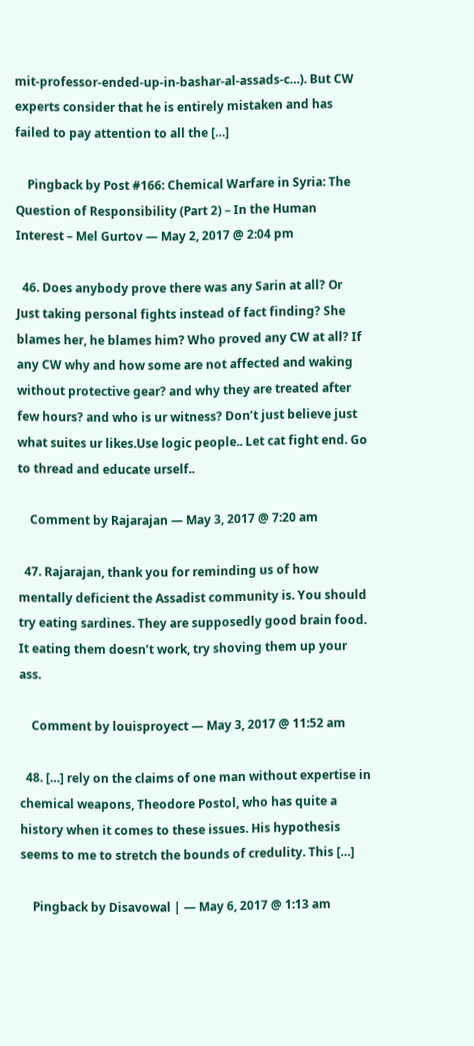mit-professor-ended-up-in-bashar-al-assads-c…). But CW experts consider that he is entirely mistaken and has failed to pay attention to all the […]

    Pingback by Post #166: Chemical Warfare in Syria: The Question of Responsibility (Part 2) – In the Human Interest – Mel Gurtov — May 2, 2017 @ 2:04 pm

  46. Does anybody prove there was any Sarin at all? Or Just taking personal fights instead of fact finding? She blames her, he blames him? Who proved any CW at all? If any CW why and how some are not affected and waking without protective gear? and why they are treated after few hours? and who is ur witness? Don’t just believe just what suites ur likes.Use logic people.. Let cat fight end. Go to thread and educate urself..

    Comment by Rajarajan — May 3, 2017 @ 7:20 am

  47. Rajarajan, thank you for reminding us of how mentally deficient the Assadist community is. You should try eating sardines. They are supposedly good brain food. It eating them doesn’t work, try shoving them up your ass.

    Comment by louisproyect — May 3, 2017 @ 11:52 am

  48. […] rely on the claims of one man without expertise in chemical weapons, Theodore Postol, who has quite a history when it comes to these issues. His hypothesis seems to me to stretch the bounds of credulity. This […]

    Pingback by Disavowal | — May 6, 2017 @ 1:13 am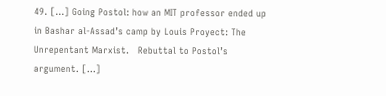49. […] Going Postol: how an MIT professor ended up in Bashar al-Assad’s camp by Louis Proyect: The Unrepentant Marxist.   Rebuttal to Postol’s argument. […]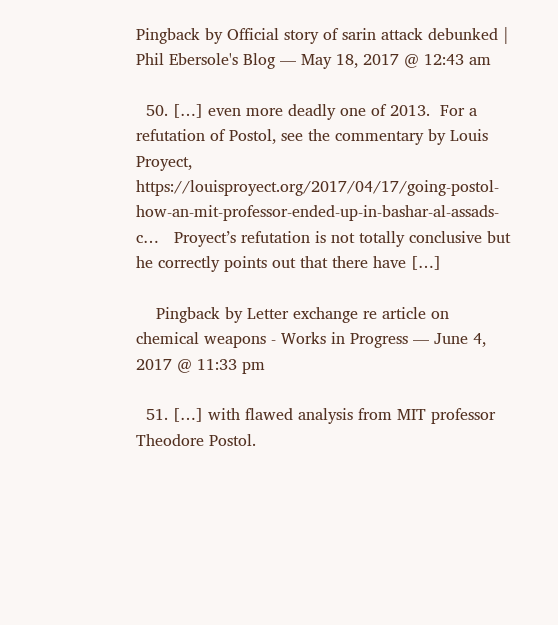Pingback by Official story of sarin attack debunked | Phil Ebersole's Blog — May 18, 2017 @ 12:43 am

  50. […] even more deadly one of 2013.  For a refutation of Postol, see the commentary by Louis Proyect,  https://louisproyect.org/2017/04/17/going-postol-how-an-mit-professor-ended-up-in-bashar-al-assads-c…   Proyect’s refutation is not totally conclusive but he correctly points out that there have […]

    Pingback by Letter exchange re article on chemical weapons - Works in Progress — June 4, 2017 @ 11:33 pm

  51. […] with flawed analysis from MIT professor Theodore Postol.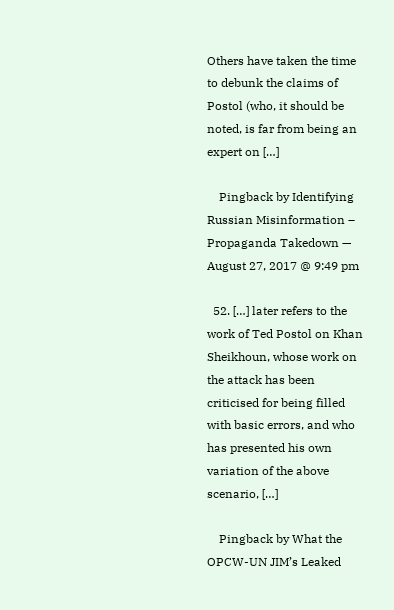Others have taken the time to debunk the claims of Postol (who, it should be noted, is far from being an expert on […]

    Pingback by Identifying Russian Misinformation – Propaganda Takedown — August 27, 2017 @ 9:49 pm

  52. […] later refers to the work of Ted Postol on Khan Sheikhoun, whose work on the attack has been criticised for being filled with basic errors, and who has presented his own variation of the above scenario, […]

    Pingback by What the OPCW-UN JIM’s Leaked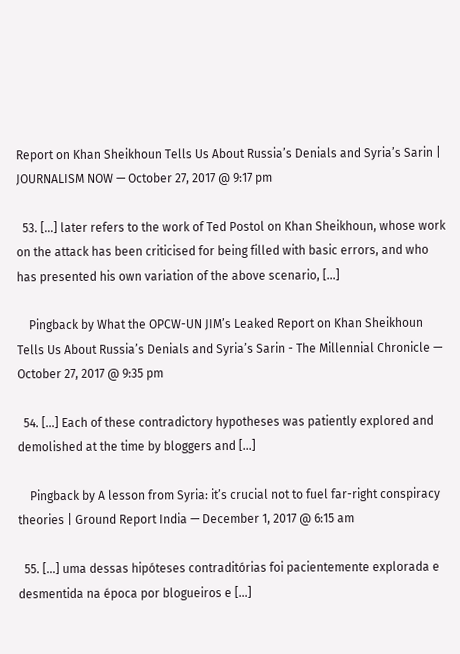Report on Khan Sheikhoun Tells Us About Russia’s Denials and Syria’s Sarin | JOURNALISM NOW — October 27, 2017 @ 9:17 pm

  53. […] later refers to the work of Ted Postol on Khan Sheikhoun, whose work on the attack has been criticised for being filled with basic errors, and who has presented his own variation of the above scenario, […]

    Pingback by What the OPCW-UN JIM’s Leaked Report on Khan Sheikhoun Tells Us About Russia’s Denials and Syria’s Sarin - The Millennial Chronicle — October 27, 2017 @ 9:35 pm

  54. […] Each of these contradictory hypotheses was patiently explored and demolished at the time by bloggers and […]

    Pingback by A lesson from Syria: it’s crucial not to fuel far-right conspiracy theories | Ground Report India — December 1, 2017 @ 6:15 am

  55. […] uma dessas hipóteses contraditórias foi pacientemente explorada e desmentida na época por blogueiros e […]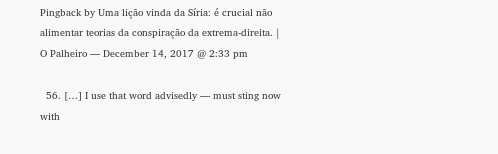Pingback by Uma lição vinda da Síria: é crucial não alimentar teorias da conspiração da extrema-direita. | O Palheiro — December 14, 2017 @ 2:33 pm

  56. […] I use that word advisedly — must sting now with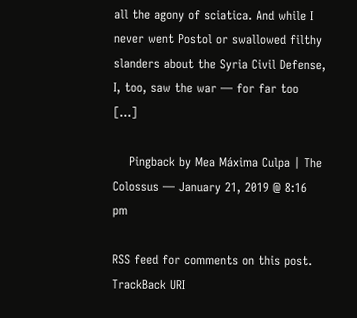all the agony of sciatica. And while I never went Postol or swallowed filthy slanders about the Syria Civil Defense, I, too, saw the war — for far too […]

    Pingback by Mea Máxima Culpa | The Colossus — January 21, 2019 @ 8:16 pm

RSS feed for comments on this post. TrackBack URI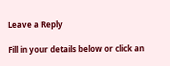Leave a Reply

Fill in your details below or click an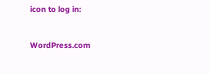icon to log in:

WordPress.com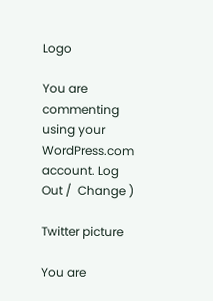Logo

You are commenting using your WordPress.com account. Log Out /  Change )

Twitter picture

You are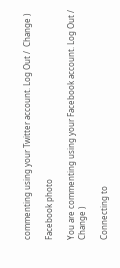commenting using your Twitter account. Log Out /  Change )

Facebook photo

You are commenting using your Facebook account. Log Out /  Change )

Connecting to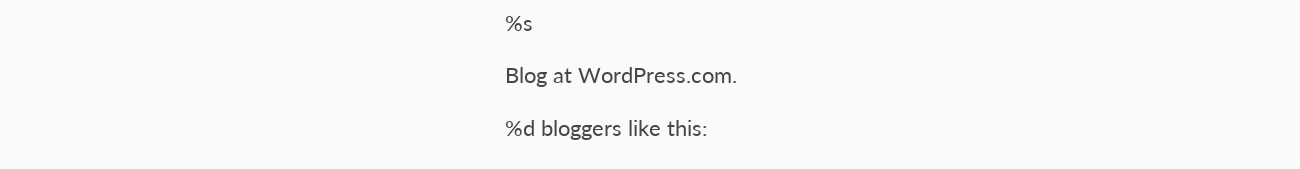%s

Blog at WordPress.com.

%d bloggers like this: